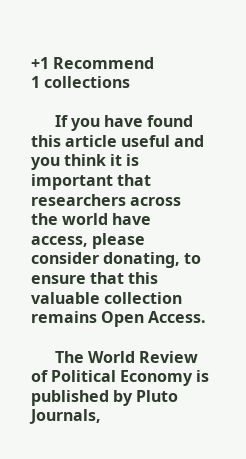+1 Recommend
1 collections

      If you have found this article useful and you think it is important that researchers across the world have access, please consider donating, to ensure that this valuable collection remains Open Access.

      The World Review of Political Economy is published by Pluto Journals,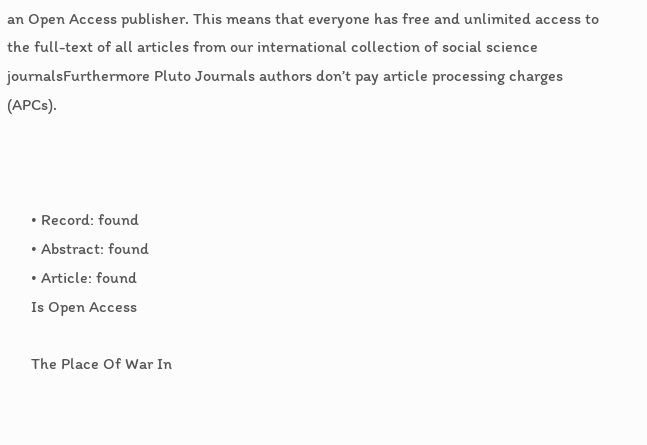an Open Access publisher. This means that everyone has free and unlimited access to the full-text of all articles from our international collection of social science journalsFurthermore Pluto Journals authors don’t pay article processing charges (APCs).



      • Record: found
      • Abstract: found
      • Article: found
      Is Open Access

      The Place Of War In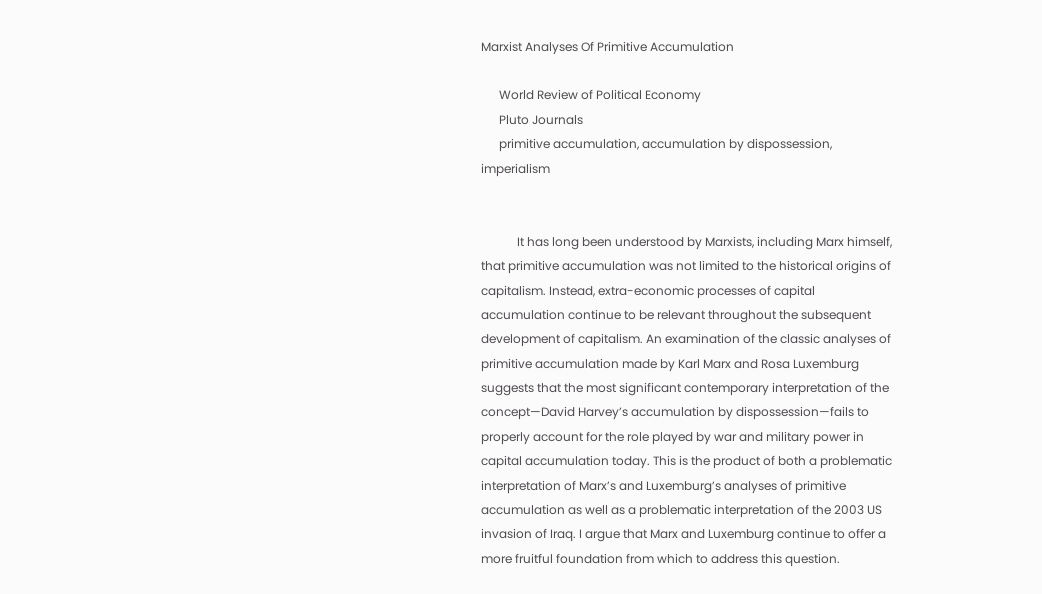Marxist Analyses Of Primitive Accumulation

      World Review of Political Economy
      Pluto Journals
      primitive accumulation, accumulation by dispossession, imperialism


            It has long been understood by Marxists, including Marx himself, that primitive accumulation was not limited to the historical origins of capitalism. Instead, extra-economic processes of capital accumulation continue to be relevant throughout the subsequent development of capitalism. An examination of the classic analyses of primitive accumulation made by Karl Marx and Rosa Luxemburg suggests that the most significant contemporary interpretation of the concept—David Harvey’s accumulation by dispossession—fails to properly account for the role played by war and military power in capital accumulation today. This is the product of both a problematic interpretation of Marx’s and Luxemburg’s analyses of primitive accumulation as well as a problematic interpretation of the 2003 US invasion of Iraq. I argue that Marx and Luxemburg continue to offer a more fruitful foundation from which to address this question.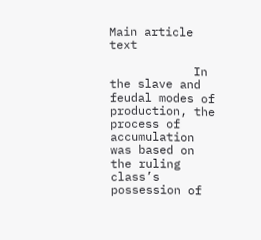Main article text

            In the slave and feudal modes of production, the process of accumulation was based on the ruling class’s possession of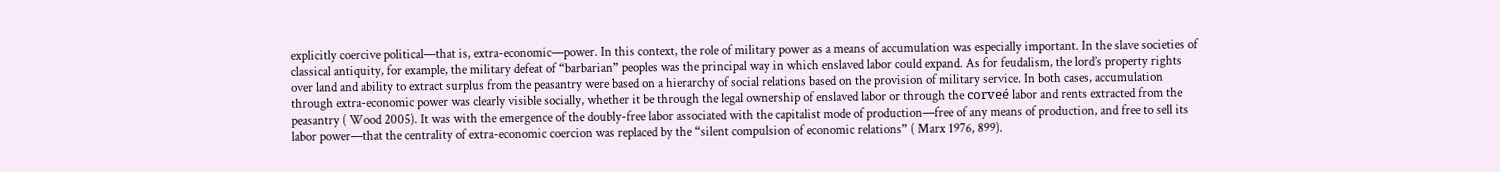explicitly coercive political—that is, extra-economic—power. In this context, the role of military power as a means of accumulation was especially important. In the slave societies of classical antiquity, for example, the military defeat of “barbarian” peoples was the principal way in which enslaved labor could expand. As for feudalism, the lord’s property rights over land and ability to extract surplus from the peasantry were based on a hierarchy of social relations based on the provision of military service. In both cases, accumulation through extra-economic power was clearly visible socially, whether it be through the legal ownership of enslaved labor or through the corveé labor and rents extracted from the peasantry ( Wood 2005). It was with the emergence of the doubly-free labor associated with the capitalist mode of production—free of any means of production, and free to sell its labor power—that the centrality of extra-economic coercion was replaced by the “silent compulsion of economic relations” ( Marx 1976, 899).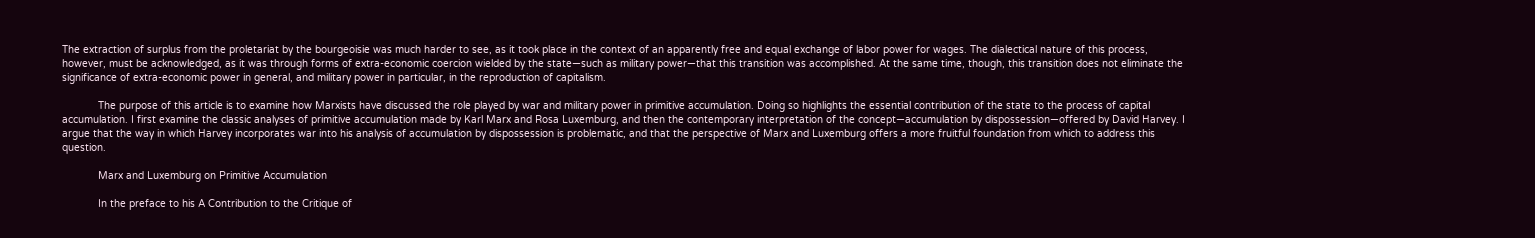The extraction of surplus from the proletariat by the bourgeoisie was much harder to see, as it took place in the context of an apparently free and equal exchange of labor power for wages. The dialectical nature of this process, however, must be acknowledged, as it was through forms of extra-economic coercion wielded by the state—such as military power—that this transition was accomplished. At the same time, though, this transition does not eliminate the significance of extra-economic power in general, and military power in particular, in the reproduction of capitalism.

            The purpose of this article is to examine how Marxists have discussed the role played by war and military power in primitive accumulation. Doing so highlights the essential contribution of the state to the process of capital accumulation. I first examine the classic analyses of primitive accumulation made by Karl Marx and Rosa Luxemburg, and then the contemporary interpretation of the concept—accumulation by dispossession—offered by David Harvey. I argue that the way in which Harvey incorporates war into his analysis of accumulation by dispossession is problematic, and that the perspective of Marx and Luxemburg offers a more fruitful foundation from which to address this question.

            Marx and Luxemburg on Primitive Accumulation

            In the preface to his A Contribution to the Critique of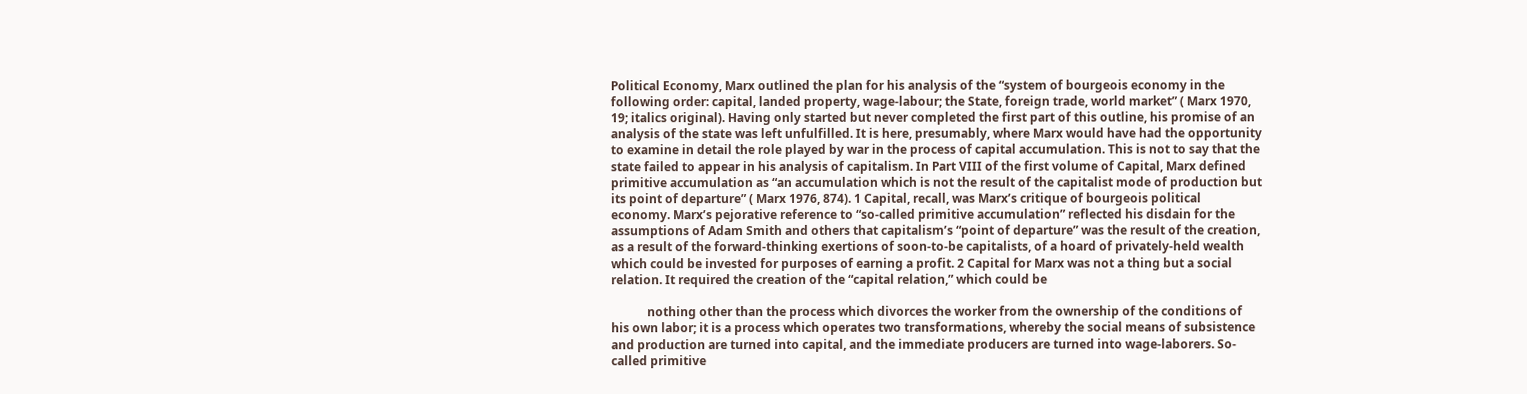Political Economy, Marx outlined the plan for his analysis of the “system of bourgeois economy in the following order: capital, landed property, wage-labour; the State, foreign trade, world market” ( Marx 1970, 19; italics original). Having only started but never completed the first part of this outline, his promise of an analysis of the state was left unfulfilled. It is here, presumably, where Marx would have had the opportunity to examine in detail the role played by war in the process of capital accumulation. This is not to say that the state failed to appear in his analysis of capitalism. In Part VIII of the first volume of Capital, Marx defined primitive accumulation as “an accumulation which is not the result of the capitalist mode of production but its point of departure” ( Marx 1976, 874). 1 Capital, recall, was Marx’s critique of bourgeois political economy. Marx’s pejorative reference to “so-called primitive accumulation” reflected his disdain for the assumptions of Adam Smith and others that capitalism’s “point of departure” was the result of the creation, as a result of the forward-thinking exertions of soon-to-be capitalists, of a hoard of privately-held wealth which could be invested for purposes of earning a profit. 2 Capital for Marx was not a thing but a social relation. It required the creation of the “capital relation,” which could be

            nothing other than the process which divorces the worker from the ownership of the conditions of his own labor; it is a process which operates two transformations, whereby the social means of subsistence and production are turned into capital, and the immediate producers are turned into wage-laborers. So-called primitive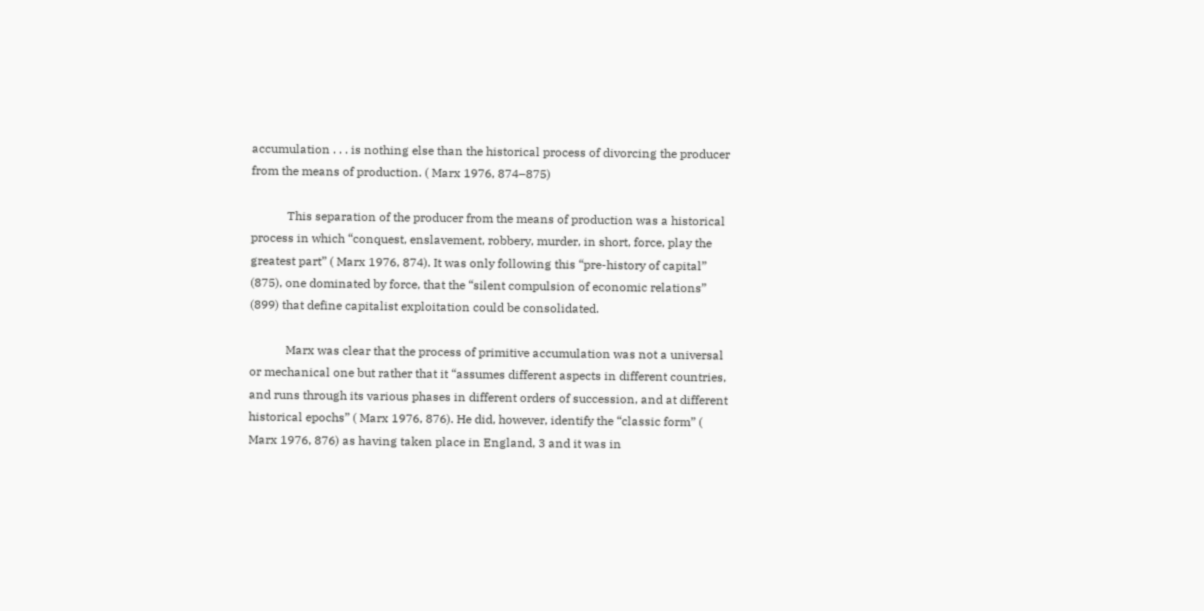accumulation . . . is nothing else than the historical process of divorcing the producer from the means of production. ( Marx 1976, 874–875)

            This separation of the producer from the means of production was a historical process in which “conquest, enslavement, robbery, murder, in short, force, play the greatest part” ( Marx 1976, 874). It was only following this “pre-history of capital” (875), one dominated by force, that the “silent compulsion of economic relations” (899) that define capitalist exploitation could be consolidated.

            Marx was clear that the process of primitive accumulation was not a universal or mechanical one but rather that it “assumes different aspects in different countries, and runs through its various phases in different orders of succession, and at different historical epochs” ( Marx 1976, 876). He did, however, identify the “classic form” ( Marx 1976, 876) as having taken place in England, 3 and it was in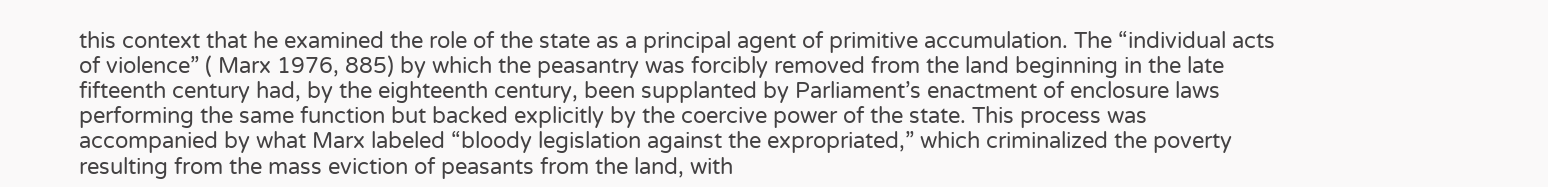this context that he examined the role of the state as a principal agent of primitive accumulation. The “individual acts of violence” ( Marx 1976, 885) by which the peasantry was forcibly removed from the land beginning in the late fifteenth century had, by the eighteenth century, been supplanted by Parliament’s enactment of enclosure laws performing the same function but backed explicitly by the coercive power of the state. This process was accompanied by what Marx labeled “bloody legislation against the expropriated,” which criminalized the poverty resulting from the mass eviction of peasants from the land, with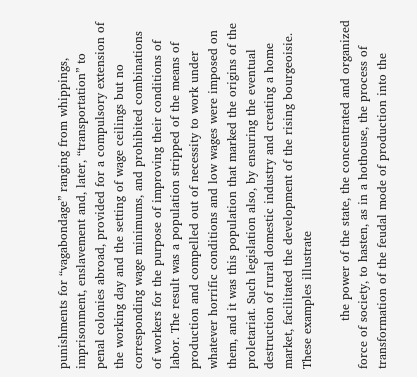punishments for “vagabondage” ranging from whippings, imprisonment, enslavement and, later, “transportation” to penal colonies abroad, provided for a compulsory extension of the working day and the setting of wage ceilings but no corresponding wage minimums, and prohibited combinations of workers for the purpose of improving their conditions of labor. The result was a population stripped of the means of production and compelled out of necessity to work under whatever horrific conditions and low wages were imposed on them, and it was this population that marked the origins of the proletariat. Such legislation also, by ensuring the eventual destruction of rural domestic industry and creating a home market, facilitated the development of the rising bourgeoisie. These examples illustrate

            the power of the state, the concentrated and organized force of society, to hasten, as in a hothouse, the process of transformation of the feudal mode of production into the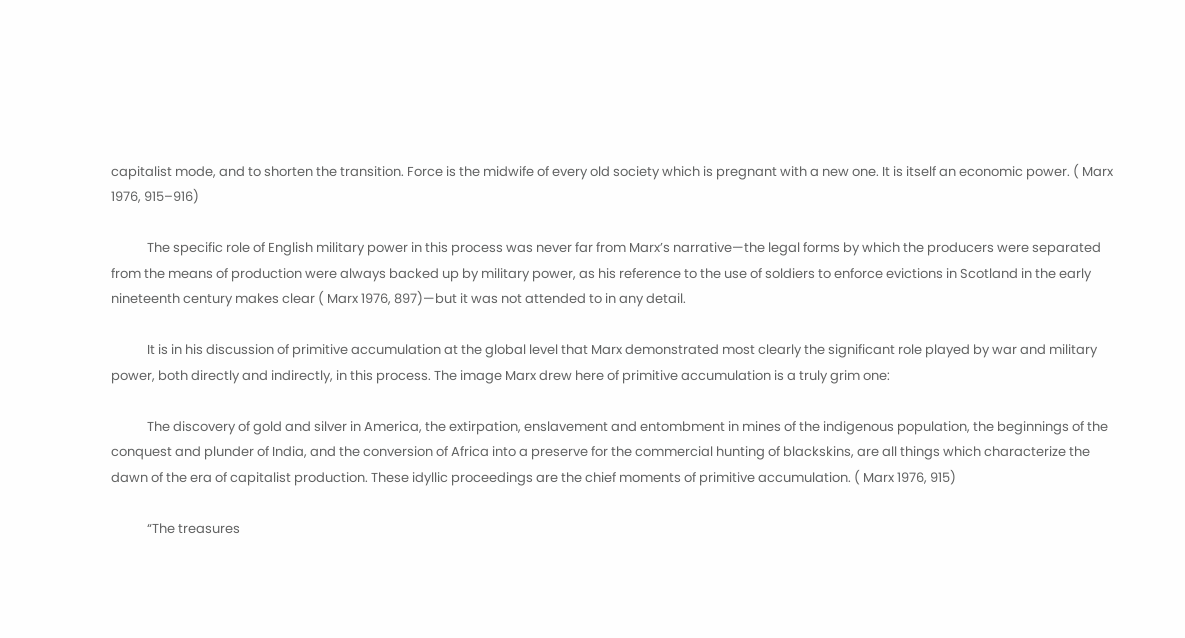capitalist mode, and to shorten the transition. Force is the midwife of every old society which is pregnant with a new one. It is itself an economic power. ( Marx 1976, 915–916)

            The specific role of English military power in this process was never far from Marx’s narrative—the legal forms by which the producers were separated from the means of production were always backed up by military power, as his reference to the use of soldiers to enforce evictions in Scotland in the early nineteenth century makes clear ( Marx 1976, 897)—but it was not attended to in any detail.

            It is in his discussion of primitive accumulation at the global level that Marx demonstrated most clearly the significant role played by war and military power, both directly and indirectly, in this process. The image Marx drew here of primitive accumulation is a truly grim one:

            The discovery of gold and silver in America, the extirpation, enslavement and entombment in mines of the indigenous population, the beginnings of the conquest and plunder of India, and the conversion of Africa into a preserve for the commercial hunting of blackskins, are all things which characterize the dawn of the era of capitalist production. These idyllic proceedings are the chief moments of primitive accumulation. ( Marx 1976, 915)

            “The treasures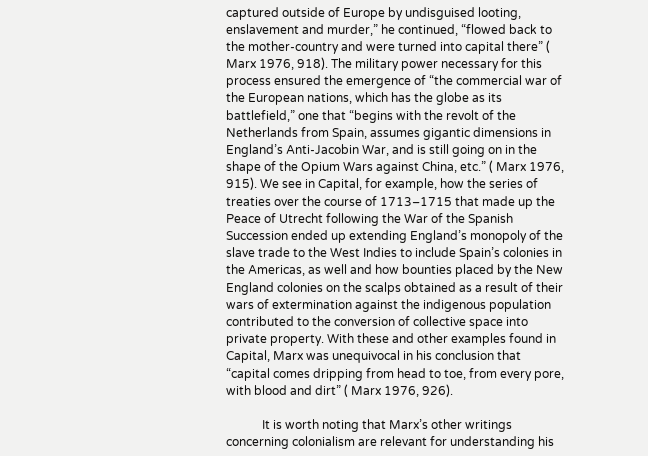captured outside of Europe by undisguised looting, enslavement and murder,” he continued, “flowed back to the mother-country and were turned into capital there” ( Marx 1976, 918). The military power necessary for this process ensured the emergence of “the commercial war of the European nations, which has the globe as its battlefield,” one that “begins with the revolt of the Netherlands from Spain, assumes gigantic dimensions in England’s Anti-Jacobin War, and is still going on in the shape of the Opium Wars against China, etc.” ( Marx 1976, 915). We see in Capital, for example, how the series of treaties over the course of 1713–1715 that made up the Peace of Utrecht following the War of the Spanish Succession ended up extending England’s monopoly of the slave trade to the West Indies to include Spain’s colonies in the Americas, as well and how bounties placed by the New England colonies on the scalps obtained as a result of their wars of extermination against the indigenous population contributed to the conversion of collective space into private property. With these and other examples found in Capital, Marx was unequivocal in his conclusion that “capital comes dripping from head to toe, from every pore, with blood and dirt” ( Marx 1976, 926).

            It is worth noting that Marx’s other writings concerning colonialism are relevant for understanding his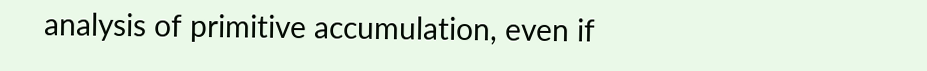analysis of primitive accumulation, even if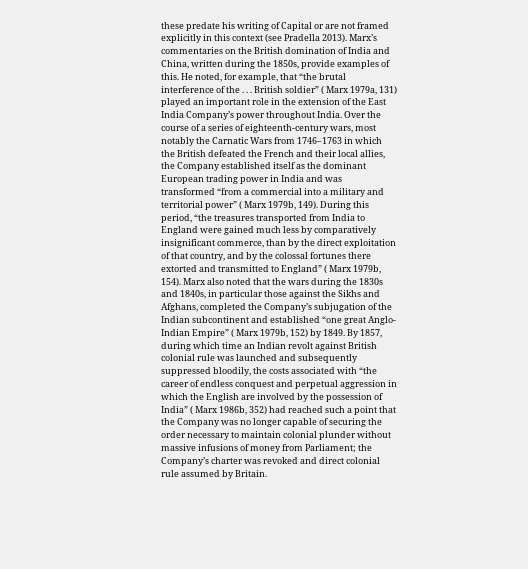these predate his writing of Capital or are not framed explicitly in this context (see Pradella 2013). Marx’s commentaries on the British domination of India and China, written during the 1850s, provide examples of this. He noted, for example, that “the brutal interference of the . . . British soldier” ( Marx 1979a, 131) played an important role in the extension of the East India Company’s power throughout India. Over the course of a series of eighteenth-century wars, most notably the Carnatic Wars from 1746–1763 in which the British defeated the French and their local allies, the Company established itself as the dominant European trading power in India and was transformed “from a commercial into a military and territorial power” ( Marx 1979b, 149). During this period, “the treasures transported from India to England were gained much less by comparatively insignificant commerce, than by the direct exploitation of that country, and by the colossal fortunes there extorted and transmitted to England” ( Marx 1979b, 154). Marx also noted that the wars during the 1830s and 1840s, in particular those against the Sikhs and Afghans, completed the Company’s subjugation of the Indian subcontinent and established “one great Anglo-Indian Empire” ( Marx 1979b, 152) by 1849. By 1857, during which time an Indian revolt against British colonial rule was launched and subsequently suppressed bloodily, the costs associated with “the career of endless conquest and perpetual aggression in which the English are involved by the possession of India” ( Marx 1986b, 352) had reached such a point that the Company was no longer capable of securing the order necessary to maintain colonial plunder without massive infusions of money from Parliament; the Company’s charter was revoked and direct colonial rule assumed by Britain.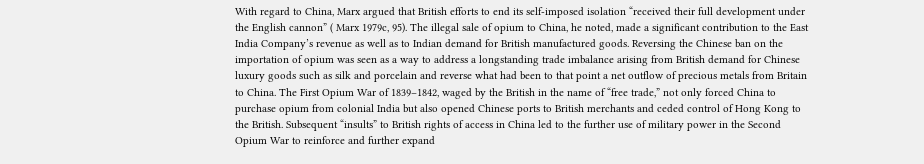With regard to China, Marx argued that British efforts to end its self-imposed isolation “received their full development under the English cannon” ( Marx 1979c, 95). The illegal sale of opium to China, he noted, made a significant contribution to the East India Company’s revenue as well as to Indian demand for British manufactured goods. Reversing the Chinese ban on the importation of opium was seen as a way to address a longstanding trade imbalance arising from British demand for Chinese luxury goods such as silk and porcelain and reverse what had been to that point a net outflow of precious metals from Britain to China. The First Opium War of 1839–1842, waged by the British in the name of “free trade,” not only forced China to purchase opium from colonial India but also opened Chinese ports to British merchants and ceded control of Hong Kong to the British. Subsequent “insults” to British rights of access in China led to the further use of military power in the Second Opium War to reinforce and further expand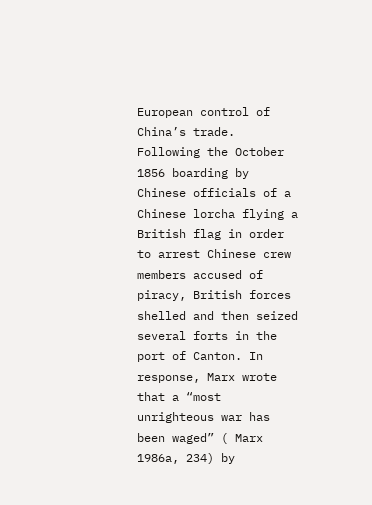European control of China’s trade. Following the October 1856 boarding by Chinese officials of a Chinese lorcha flying a British flag in order to arrest Chinese crew members accused of piracy, British forces shelled and then seized several forts in the port of Canton. In response, Marx wrote that a “most unrighteous war has been waged” ( Marx 1986a, 234) by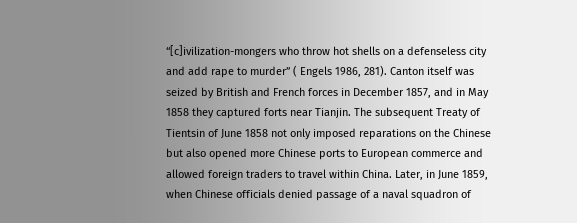“[c]ivilization-mongers who throw hot shells on a defenseless city and add rape to murder” ( Engels 1986, 281). Canton itself was seized by British and French forces in December 1857, and in May 1858 they captured forts near Tianjin. The subsequent Treaty of Tientsin of June 1858 not only imposed reparations on the Chinese but also opened more Chinese ports to European commerce and allowed foreign traders to travel within China. Later, in June 1859, when Chinese officials denied passage of a naval squadron of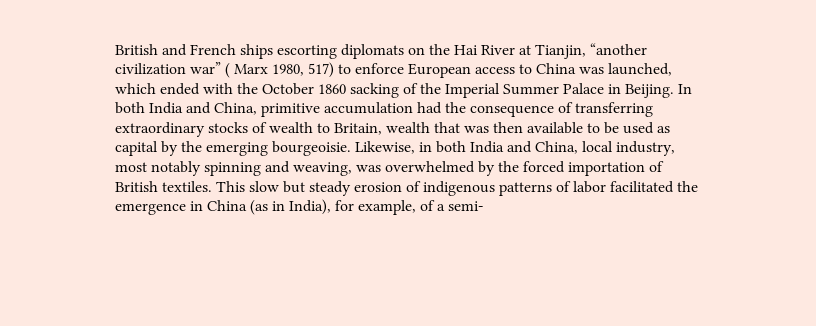British and French ships escorting diplomats on the Hai River at Tianjin, “another civilization war” ( Marx 1980, 517) to enforce European access to China was launched, which ended with the October 1860 sacking of the Imperial Summer Palace in Beijing. In both India and China, primitive accumulation had the consequence of transferring extraordinary stocks of wealth to Britain, wealth that was then available to be used as capital by the emerging bourgeoisie. Likewise, in both India and China, local industry, most notably spinning and weaving, was overwhelmed by the forced importation of British textiles. This slow but steady erosion of indigenous patterns of labor facilitated the emergence in China (as in India), for example, of a semi-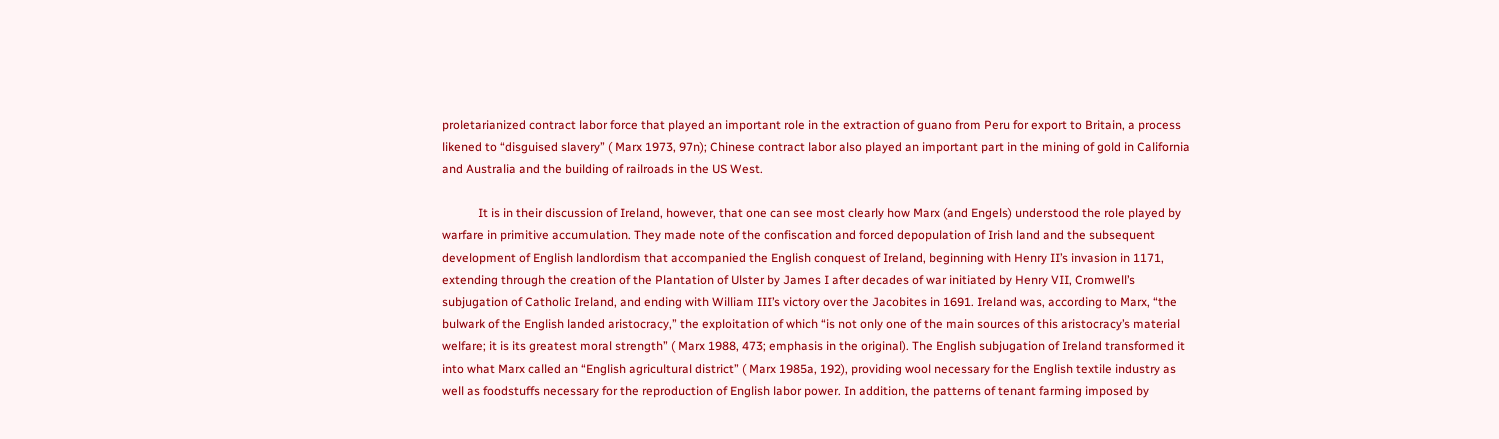proletarianized contract labor force that played an important role in the extraction of guano from Peru for export to Britain, a process likened to “disguised slavery” ( Marx 1973, 97n); Chinese contract labor also played an important part in the mining of gold in California and Australia and the building of railroads in the US West.

            It is in their discussion of Ireland, however, that one can see most clearly how Marx (and Engels) understood the role played by warfare in primitive accumulation. They made note of the confiscation and forced depopulation of Irish land and the subsequent development of English landlordism that accompanied the English conquest of Ireland, beginning with Henry II’s invasion in 1171, extending through the creation of the Plantation of Ulster by James I after decades of war initiated by Henry VII, Cromwell’s subjugation of Catholic Ireland, and ending with William III’s victory over the Jacobites in 1691. Ireland was, according to Marx, “the bulwark of the English landed aristocracy,” the exploitation of which “is not only one of the main sources of this aristocracy’s material welfare; it is its greatest moral strength” ( Marx 1988, 473; emphasis in the original). The English subjugation of Ireland transformed it into what Marx called an “English agricultural district” ( Marx 1985a, 192), providing wool necessary for the English textile industry as well as foodstuffs necessary for the reproduction of English labor power. In addition, the patterns of tenant farming imposed by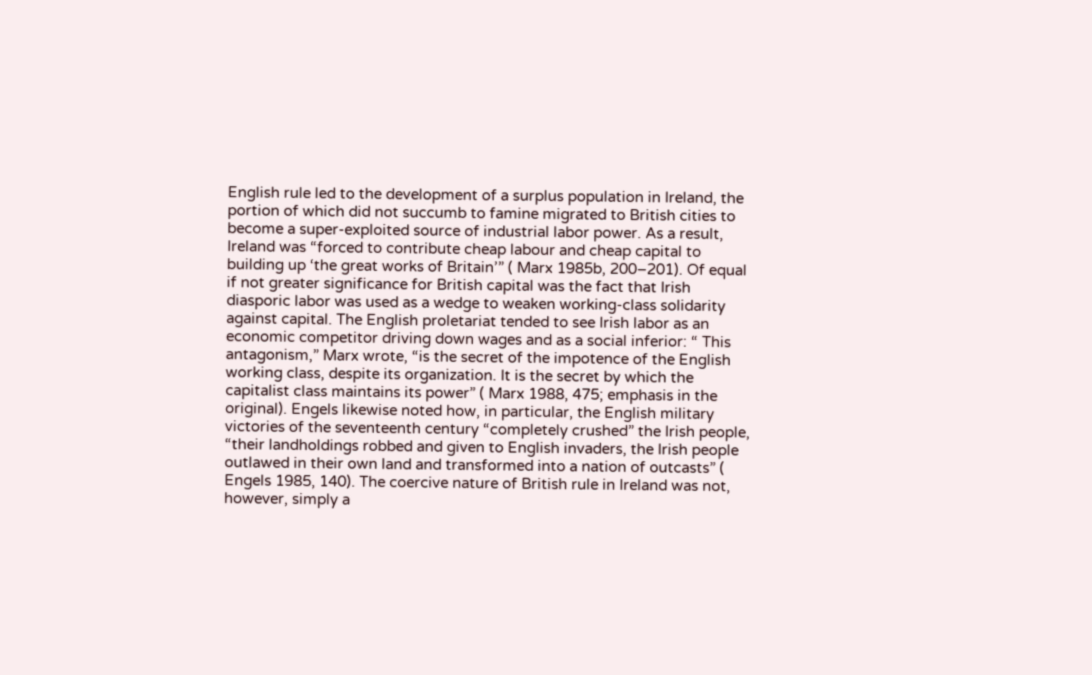English rule led to the development of a surplus population in Ireland, the portion of which did not succumb to famine migrated to British cities to become a super-exploited source of industrial labor power. As a result, Ireland was “forced to contribute cheap labour and cheap capital to building up ‘the great works of Britain’” ( Marx 1985b, 200–201). Of equal if not greater significance for British capital was the fact that Irish diasporic labor was used as a wedge to weaken working-class solidarity against capital. The English proletariat tended to see Irish labor as an economic competitor driving down wages and as a social inferior: “ This antagonism,” Marx wrote, “is the secret of the impotence of the English working class, despite its organization. It is the secret by which the capitalist class maintains its power” ( Marx 1988, 475; emphasis in the original). Engels likewise noted how, in particular, the English military victories of the seventeenth century “completely crushed” the Irish people, “their landholdings robbed and given to English invaders, the Irish people outlawed in their own land and transformed into a nation of outcasts” ( Engels 1985, 140). The coercive nature of British rule in Ireland was not, however, simply a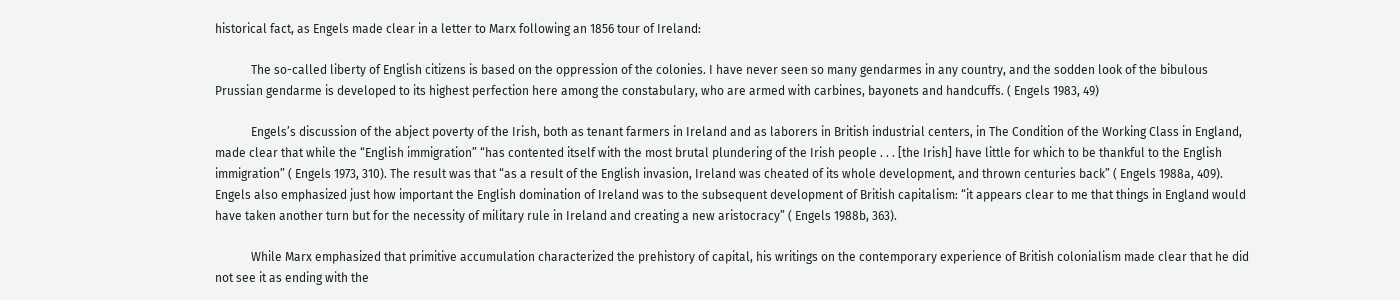historical fact, as Engels made clear in a letter to Marx following an 1856 tour of Ireland:

            The so-called liberty of English citizens is based on the oppression of the colonies. I have never seen so many gendarmes in any country, and the sodden look of the bibulous Prussian gendarme is developed to its highest perfection here among the constabulary, who are armed with carbines, bayonets and handcuffs. ( Engels 1983, 49)

            Engels’s discussion of the abject poverty of the Irish, both as tenant farmers in Ireland and as laborers in British industrial centers, in The Condition of the Working Class in England, made clear that while the “English immigration” “has contented itself with the most brutal plundering of the Irish people . . . [the Irish] have little for which to be thankful to the English immigration” ( Engels 1973, 310). The result was that “as a result of the English invasion, Ireland was cheated of its whole development, and thrown centuries back” ( Engels 1988a, 409). Engels also emphasized just how important the English domination of Ireland was to the subsequent development of British capitalism: “it appears clear to me that things in England would have taken another turn but for the necessity of military rule in Ireland and creating a new aristocracy” ( Engels 1988b, 363).

            While Marx emphasized that primitive accumulation characterized the prehistory of capital, his writings on the contemporary experience of British colonialism made clear that he did not see it as ending with the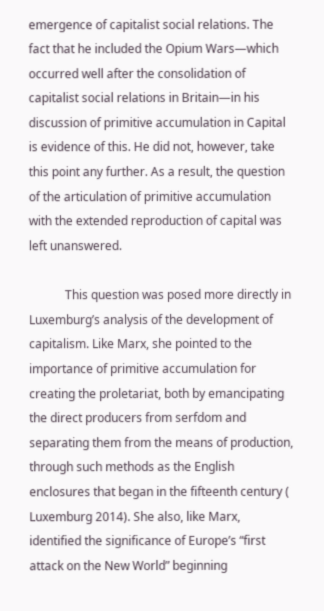emergence of capitalist social relations. The fact that he included the Opium Wars—which occurred well after the consolidation of capitalist social relations in Britain—in his discussion of primitive accumulation in Capital is evidence of this. He did not, however, take this point any further. As a result, the question of the articulation of primitive accumulation with the extended reproduction of capital was left unanswered.

            This question was posed more directly in Luxemburg’s analysis of the development of capitalism. Like Marx, she pointed to the importance of primitive accumulation for creating the proletariat, both by emancipating the direct producers from serfdom and separating them from the means of production, through such methods as the English enclosures that began in the fifteenth century ( Luxemburg 2014). She also, like Marx, identified the significance of Europe’s “first attack on the New World” beginning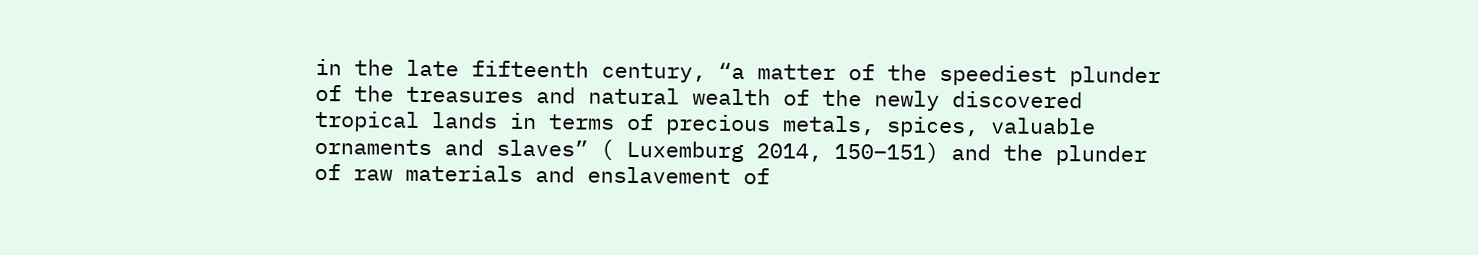in the late fifteenth century, “a matter of the speediest plunder of the treasures and natural wealth of the newly discovered tropical lands in terms of precious metals, spices, valuable ornaments and slaves” ( Luxemburg 2014, 150–151) and the plunder of raw materials and enslavement of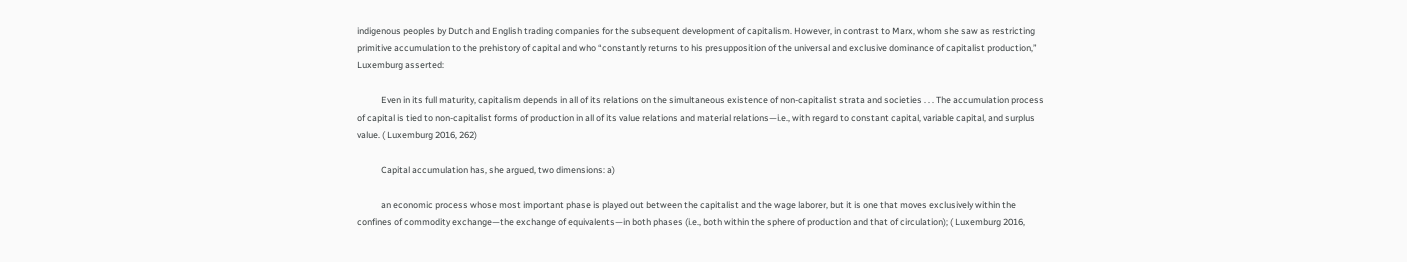indigenous peoples by Dutch and English trading companies for the subsequent development of capitalism. However, in contrast to Marx, whom she saw as restricting primitive accumulation to the prehistory of capital and who “constantly returns to his presupposition of the universal and exclusive dominance of capitalist production,” Luxemburg asserted:

            Even in its full maturity, capitalism depends in all of its relations on the simultaneous existence of non-capitalist strata and societies . . . The accumulation process of capital is tied to non-capitalist forms of production in all of its value relations and material relations—i.e., with regard to constant capital, variable capital, and surplus value. ( Luxemburg 2016, 262)

            Capital accumulation has, she argued, two dimensions: a)

            an economic process whose most important phase is played out between the capitalist and the wage laborer, but it is one that moves exclusively within the confines of commodity exchange—the exchange of equivalents—in both phases (i.e., both within the sphere of production and that of circulation); ( Luxemburg 2016,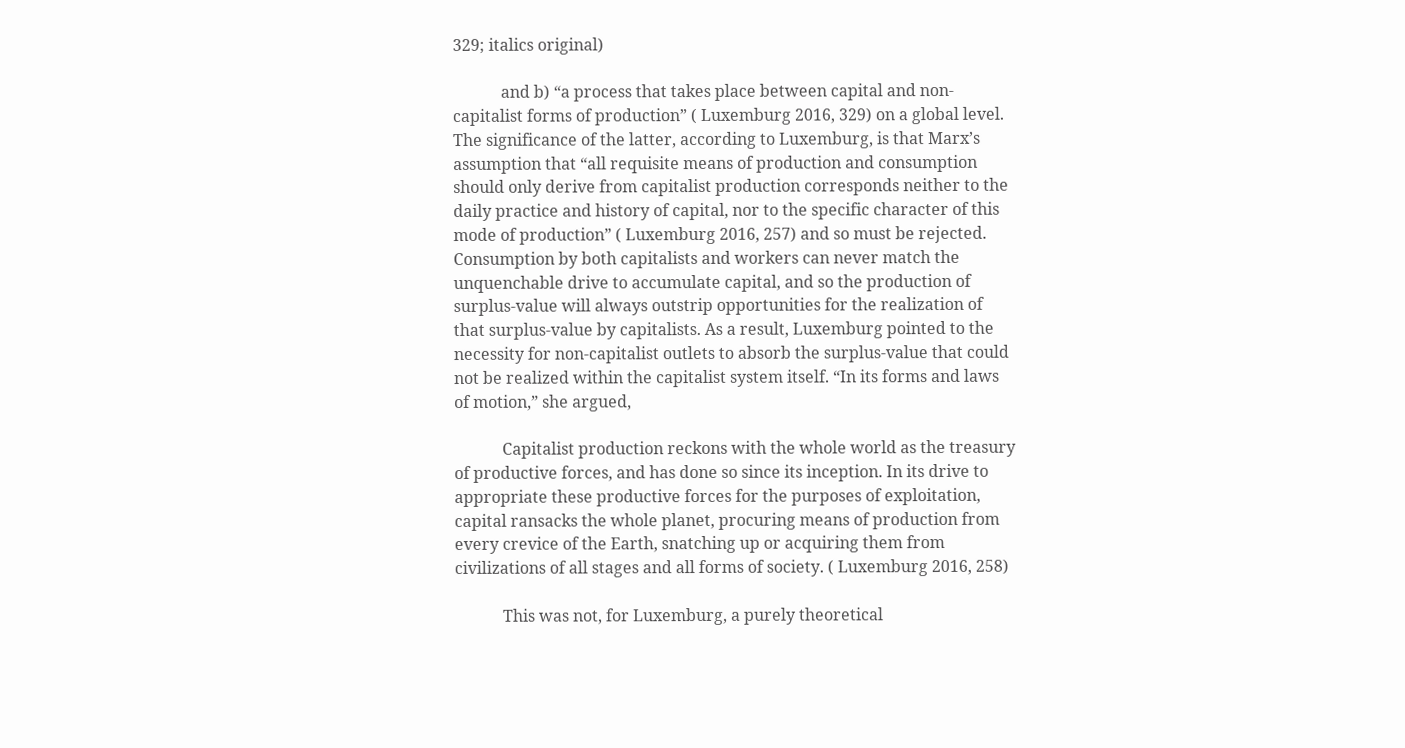329; italics original)

            and b) “a process that takes place between capital and non-capitalist forms of production” ( Luxemburg 2016, 329) on a global level. The significance of the latter, according to Luxemburg, is that Marx’s assumption that “all requisite means of production and consumption should only derive from capitalist production corresponds neither to the daily practice and history of capital, nor to the specific character of this mode of production” ( Luxemburg 2016, 257) and so must be rejected. Consumption by both capitalists and workers can never match the unquenchable drive to accumulate capital, and so the production of surplus-value will always outstrip opportunities for the realization of that surplus-value by capitalists. As a result, Luxemburg pointed to the necessity for non-capitalist outlets to absorb the surplus-value that could not be realized within the capitalist system itself. “In its forms and laws of motion,” she argued,

            Capitalist production reckons with the whole world as the treasury of productive forces, and has done so since its inception. In its drive to appropriate these productive forces for the purposes of exploitation, capital ransacks the whole planet, procuring means of production from every crevice of the Earth, snatching up or acquiring them from civilizations of all stages and all forms of society. ( Luxemburg 2016, 258)

            This was not, for Luxemburg, a purely theoretical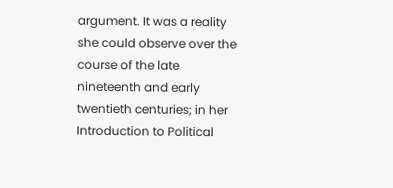argument. It was a reality she could observe over the course of the late nineteenth and early twentieth centuries; in her Introduction to Political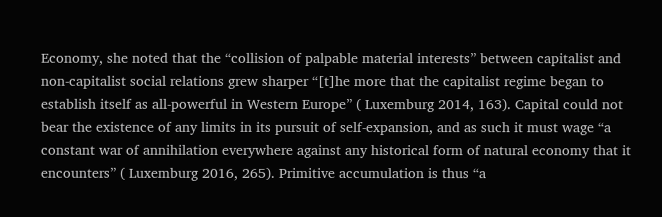Economy, she noted that the “collision of palpable material interests” between capitalist and non-capitalist social relations grew sharper “[t]he more that the capitalist regime began to establish itself as all-powerful in Western Europe” ( Luxemburg 2014, 163). Capital could not bear the existence of any limits in its pursuit of self-expansion, and as such it must wage “a constant war of annihilation everywhere against any historical form of natural economy that it encounters” ( Luxemburg 2016, 265). Primitive accumulation is thus “a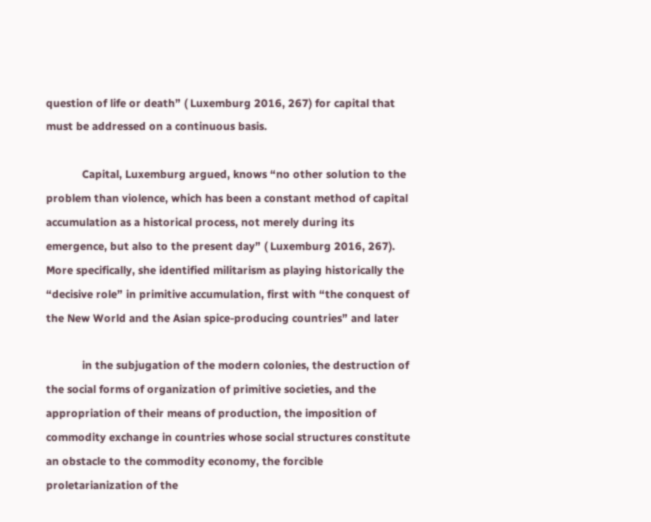question of life or death” ( Luxemburg 2016, 267) for capital that must be addressed on a continuous basis.

            Capital, Luxemburg argued, knows “no other solution to the problem than violence, which has been a constant method of capital accumulation as a historical process, not merely during its emergence, but also to the present day” ( Luxemburg 2016, 267). More specifically, she identified militarism as playing historically the “decisive role” in primitive accumulation, first with “the conquest of the New World and the Asian spice-producing countries” and later

            in the subjugation of the modern colonies, the destruction of the social forms of organization of primitive societies, and the appropriation of their means of production, the imposition of commodity exchange in countries whose social structures constitute an obstacle to the commodity economy, the forcible proletarianization of the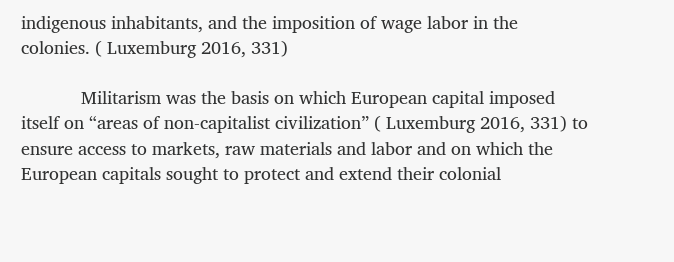indigenous inhabitants, and the imposition of wage labor in the colonies. ( Luxemburg 2016, 331)

            Militarism was the basis on which European capital imposed itself on “areas of non-capitalist civilization” ( Luxemburg 2016, 331) to ensure access to markets, raw materials and labor and on which the European capitals sought to protect and extend their colonial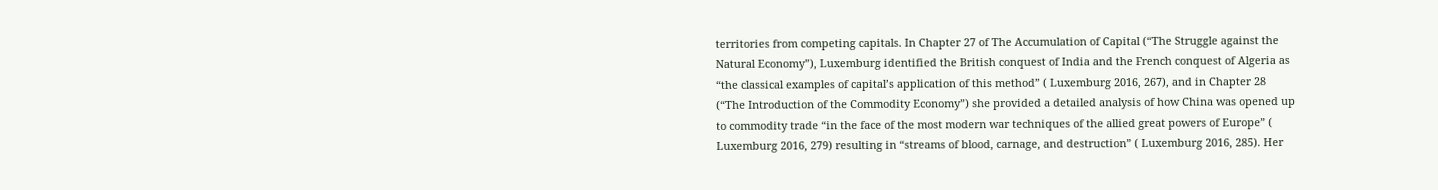territories from competing capitals. In Chapter 27 of The Accumulation of Capital (“The Struggle against the Natural Economy”), Luxemburg identified the British conquest of India and the French conquest of Algeria as “the classical examples of capital’s application of this method” ( Luxemburg 2016, 267), and in Chapter 28 (“The Introduction of the Commodity Economy”) she provided a detailed analysis of how China was opened up to commodity trade “in the face of the most modern war techniques of the allied great powers of Europe” ( Luxemburg 2016, 279) resulting in “streams of blood, carnage, and destruction” ( Luxemburg 2016, 285). Her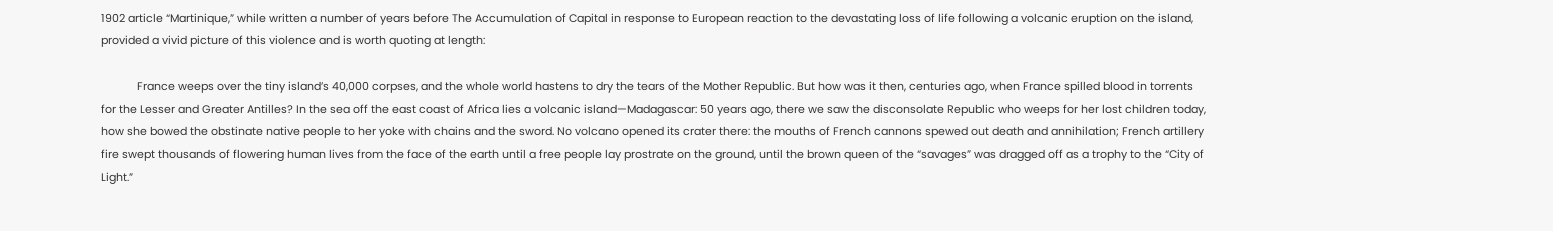1902 article “Martinique,” while written a number of years before The Accumulation of Capital in response to European reaction to the devastating loss of life following a volcanic eruption on the island, provided a vivid picture of this violence and is worth quoting at length:

            France weeps over the tiny island’s 40,000 corpses, and the whole world hastens to dry the tears of the Mother Republic. But how was it then, centuries ago, when France spilled blood in torrents for the Lesser and Greater Antilles? In the sea off the east coast of Africa lies a volcanic island—Madagascar: 50 years ago, there we saw the disconsolate Republic who weeps for her lost children today, how she bowed the obstinate native people to her yoke with chains and the sword. No volcano opened its crater there: the mouths of French cannons spewed out death and annihilation; French artillery fire swept thousands of flowering human lives from the face of the earth until a free people lay prostrate on the ground, until the brown queen of the “savages” was dragged off as a trophy to the “City of Light.”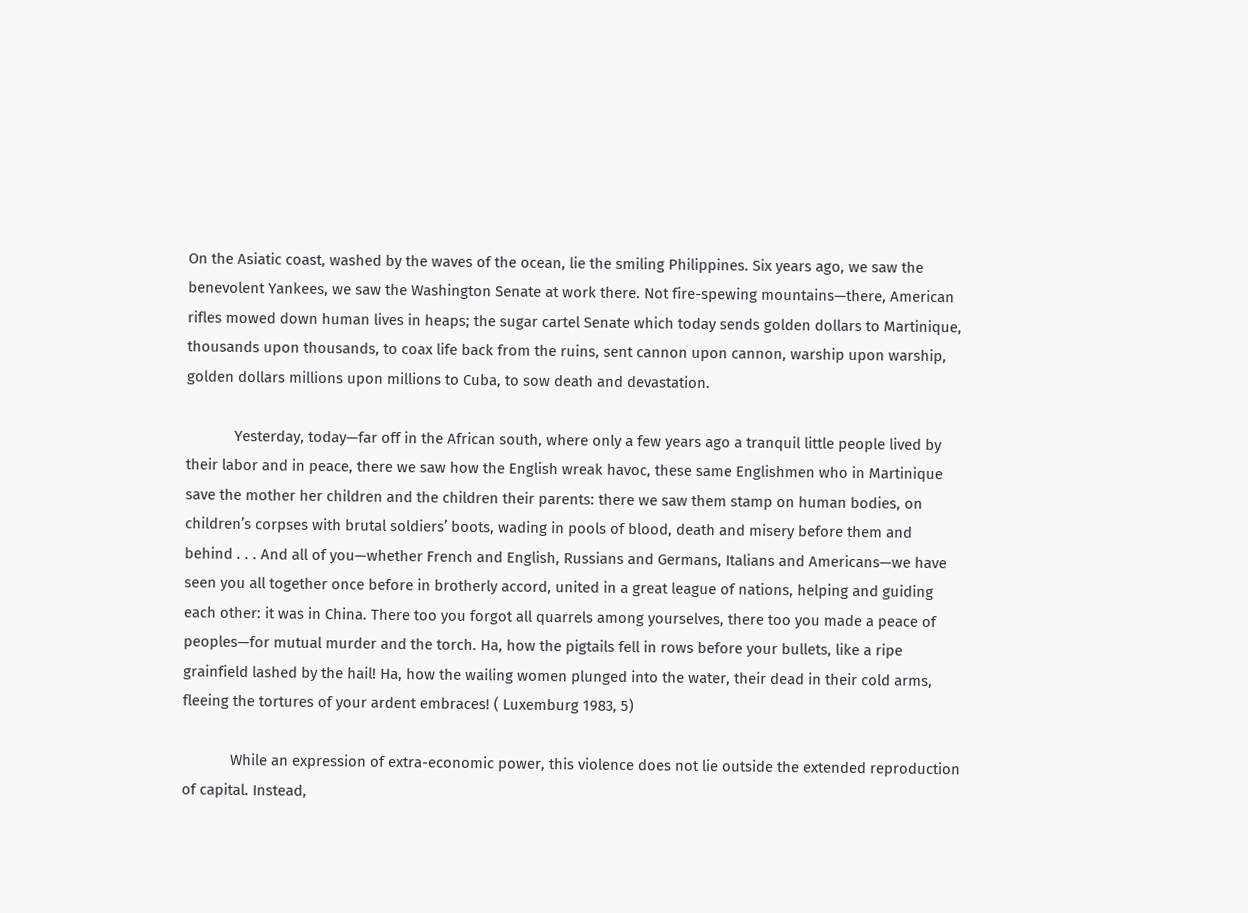On the Asiatic coast, washed by the waves of the ocean, lie the smiling Philippines. Six years ago, we saw the benevolent Yankees, we saw the Washington Senate at work there. Not fire-spewing mountains—there, American rifles mowed down human lives in heaps; the sugar cartel Senate which today sends golden dollars to Martinique, thousands upon thousands, to coax life back from the ruins, sent cannon upon cannon, warship upon warship, golden dollars millions upon millions to Cuba, to sow death and devastation.

            Yesterday, today—far off in the African south, where only a few years ago a tranquil little people lived by their labor and in peace, there we saw how the English wreak havoc, these same Englishmen who in Martinique save the mother her children and the children their parents: there we saw them stamp on human bodies, on children’s corpses with brutal soldiers’ boots, wading in pools of blood, death and misery before them and behind . . . And all of you—whether French and English, Russians and Germans, Italians and Americans—we have seen you all together once before in brotherly accord, united in a great league of nations, helping and guiding each other: it was in China. There too you forgot all quarrels among yourselves, there too you made a peace of peoples—for mutual murder and the torch. Ha, how the pigtails fell in rows before your bullets, like a ripe grainfield lashed by the hail! Ha, how the wailing women plunged into the water, their dead in their cold arms, fleeing the tortures of your ardent embraces! ( Luxemburg 1983, 5)

            While an expression of extra-economic power, this violence does not lie outside the extended reproduction of capital. Instead,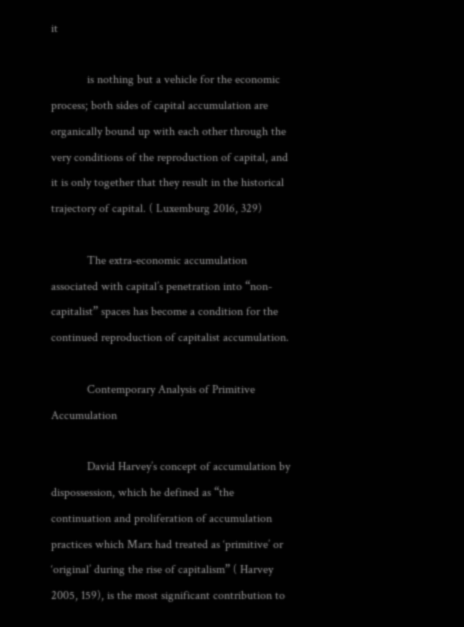it

            is nothing but a vehicle for the economic process; both sides of capital accumulation are organically bound up with each other through the very conditions of the reproduction of capital, and it is only together that they result in the historical trajectory of capital. ( Luxemburg 2016, 329)

            The extra-economic accumulation associated with capital’s penetration into “non-capitalist” spaces has become a condition for the continued reproduction of capitalist accumulation.

            Contemporary Analysis of Primitive Accumulation

            David Harvey’s concept of accumulation by dispossession, which he defined as “the continuation and proliferation of accumulation practices which Marx had treated as ‘primitive’ or ‘original’ during the rise of capitalism” ( Harvey 2005, 159), is the most significant contribution to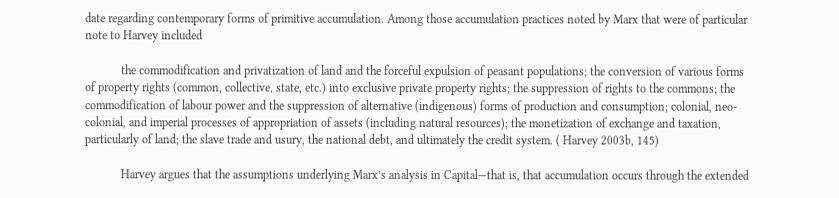date regarding contemporary forms of primitive accumulation. Among those accumulation practices noted by Marx that were of particular note to Harvey included

            the commodification and privatization of land and the forceful expulsion of peasant populations; the conversion of various forms of property rights (common, collective, state, etc.) into exclusive private property rights; the suppression of rights to the commons; the commodification of labour power and the suppression of alternative (indigenous) forms of production and consumption; colonial, neo-colonial, and imperial processes of appropriation of assets (including natural resources); the monetization of exchange and taxation, particularly of land; the slave trade and usury, the national debt, and ultimately the credit system. ( Harvey 2003b, 145)

            Harvey argues that the assumptions underlying Marx’s analysis in Capital—that is, that accumulation occurs through the extended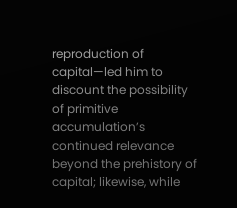reproduction of capital—led him to discount the possibility of primitive accumulation’s continued relevance beyond the prehistory of capital; likewise, while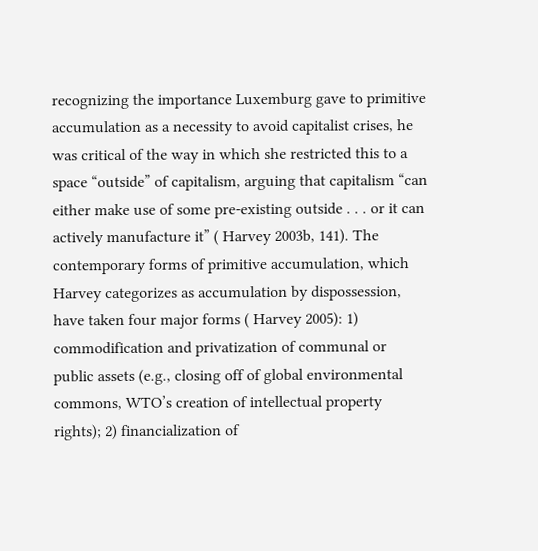recognizing the importance Luxemburg gave to primitive accumulation as a necessity to avoid capitalist crises, he was critical of the way in which she restricted this to a space “outside” of capitalism, arguing that capitalism “can either make use of some pre-existing outside . . . or it can actively manufacture it” ( Harvey 2003b, 141). The contemporary forms of primitive accumulation, which Harvey categorizes as accumulation by dispossession, have taken four major forms ( Harvey 2005): 1) commodification and privatization of communal or public assets (e.g., closing off of global environmental commons, WTO’s creation of intellectual property rights); 2) financialization of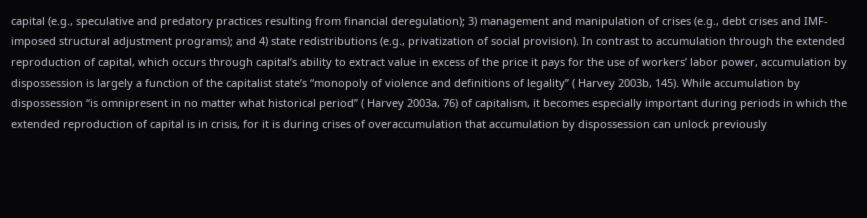capital (e.g., speculative and predatory practices resulting from financial deregulation); 3) management and manipulation of crises (e.g., debt crises and IMF-imposed structural adjustment programs); and 4) state redistributions (e.g., privatization of social provision). In contrast to accumulation through the extended reproduction of capital, which occurs through capital’s ability to extract value in excess of the price it pays for the use of workers’ labor power, accumulation by dispossession is largely a function of the capitalist state’s “monopoly of violence and definitions of legality” ( Harvey 2003b, 145). While accumulation by dispossession “is omnipresent in no matter what historical period” ( Harvey 2003a, 76) of capitalism, it becomes especially important during periods in which the extended reproduction of capital is in crisis, for it is during crises of overaccumulation that accumulation by dispossession can unlock previously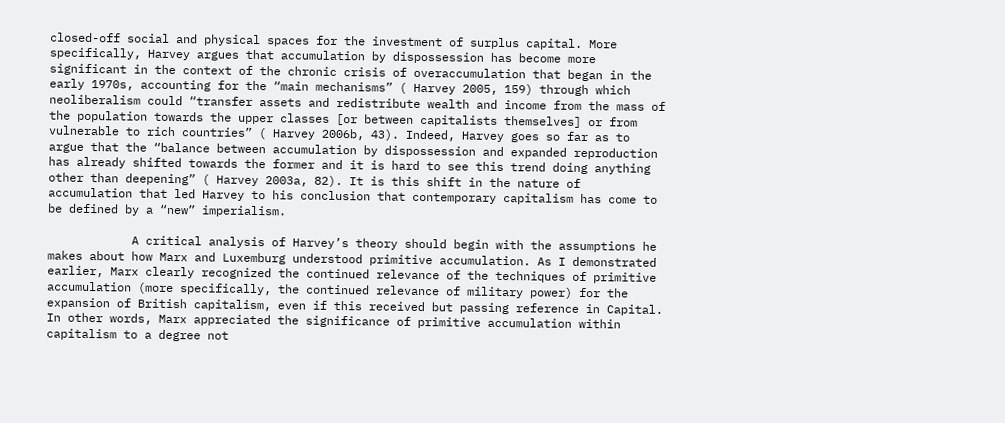closed-off social and physical spaces for the investment of surplus capital. More specifically, Harvey argues that accumulation by dispossession has become more significant in the context of the chronic crisis of overaccumulation that began in the early 1970s, accounting for the “main mechanisms” ( Harvey 2005, 159) through which neoliberalism could “transfer assets and redistribute wealth and income from the mass of the population towards the upper classes [or between capitalists themselves] or from vulnerable to rich countries” ( Harvey 2006b, 43). Indeed, Harvey goes so far as to argue that the “balance between accumulation by dispossession and expanded reproduction has already shifted towards the former and it is hard to see this trend doing anything other than deepening” ( Harvey 2003a, 82). It is this shift in the nature of accumulation that led Harvey to his conclusion that contemporary capitalism has come to be defined by a “new” imperialism.

            A critical analysis of Harvey’s theory should begin with the assumptions he makes about how Marx and Luxemburg understood primitive accumulation. As I demonstrated earlier, Marx clearly recognized the continued relevance of the techniques of primitive accumulation (more specifically, the continued relevance of military power) for the expansion of British capitalism, even if this received but passing reference in Capital. In other words, Marx appreciated the significance of primitive accumulation within capitalism to a degree not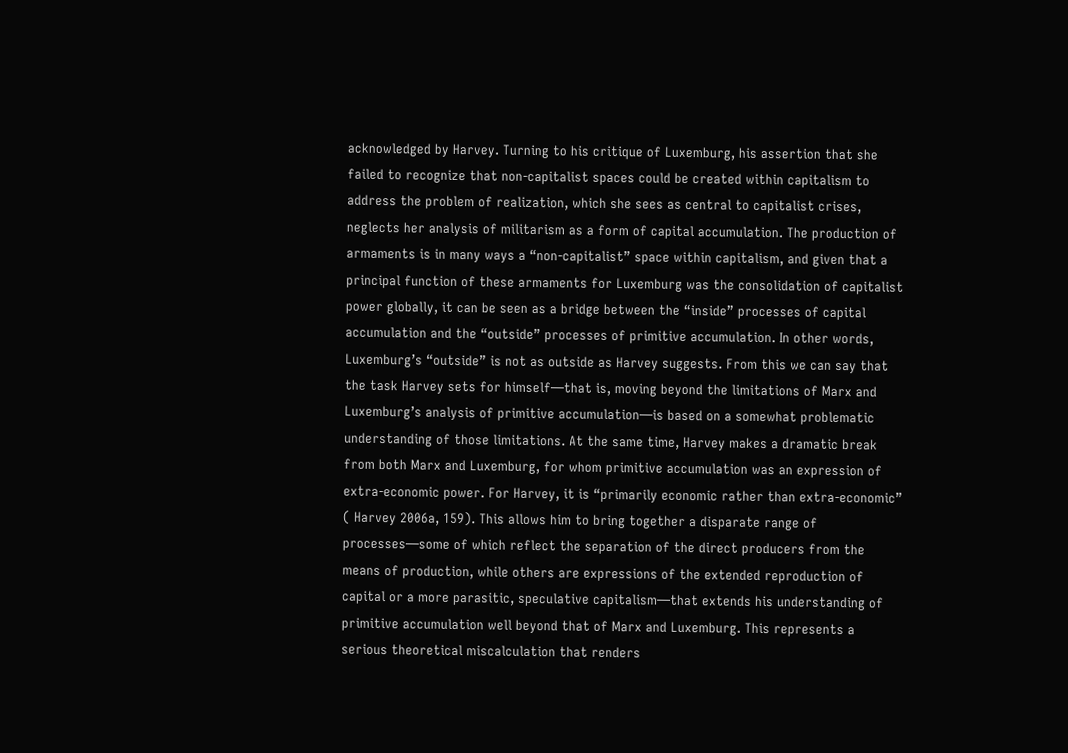acknowledged by Harvey. Turning to his critique of Luxemburg, his assertion that she failed to recognize that non-capitalist spaces could be created within capitalism to address the problem of realization, which she sees as central to capitalist crises, neglects her analysis of militarism as a form of capital accumulation. The production of armaments is in many ways a “non-capitalist” space within capitalism, and given that a principal function of these armaments for Luxemburg was the consolidation of capitalist power globally, it can be seen as a bridge between the “inside” processes of capital accumulation and the “outside” processes of primitive accumulation. In other words, Luxemburg’s “outside” is not as outside as Harvey suggests. From this we can say that the task Harvey sets for himself—that is, moving beyond the limitations of Marx and Luxemburg’s analysis of primitive accumulation—is based on a somewhat problematic understanding of those limitations. At the same time, Harvey makes a dramatic break from both Marx and Luxemburg, for whom primitive accumulation was an expression of extra-economic power. For Harvey, it is “primarily economic rather than extra-economic” ( Harvey 2006a, 159). This allows him to bring together a disparate range of processes—some of which reflect the separation of the direct producers from the means of production, while others are expressions of the extended reproduction of capital or a more parasitic, speculative capitalism—that extends his understanding of primitive accumulation well beyond that of Marx and Luxemburg. This represents a serious theoretical miscalculation that renders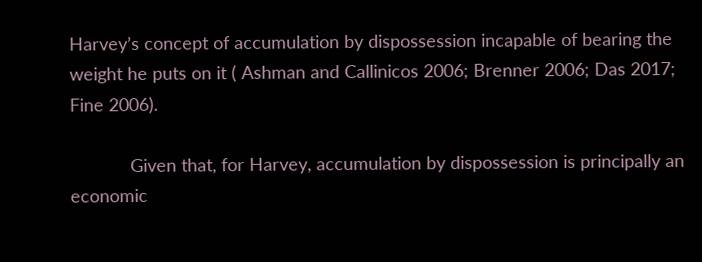Harvey’s concept of accumulation by dispossession incapable of bearing the weight he puts on it ( Ashman and Callinicos 2006; Brenner 2006; Das 2017; Fine 2006).

            Given that, for Harvey, accumulation by dispossession is principally an economic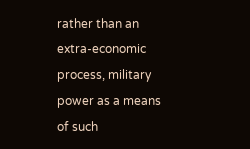rather than an extra-economic process, military power as a means of such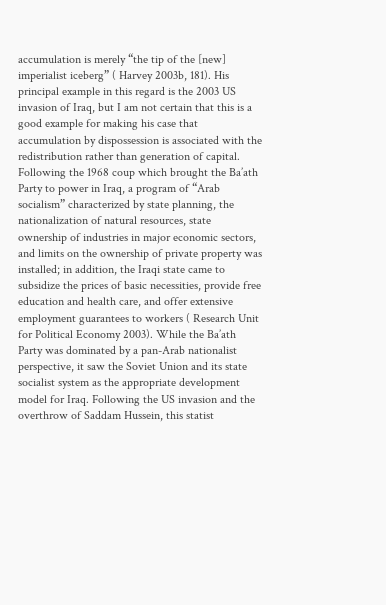accumulation is merely “the tip of the [new] imperialist iceberg” ( Harvey 2003b, 181). His principal example in this regard is the 2003 US invasion of Iraq, but I am not certain that this is a good example for making his case that accumulation by dispossession is associated with the redistribution rather than generation of capital. Following the 1968 coup which brought the Ba’ath Party to power in Iraq, a program of “Arab socialism” characterized by state planning, the nationalization of natural resources, state ownership of industries in major economic sectors, and limits on the ownership of private property was installed; in addition, the Iraqi state came to subsidize the prices of basic necessities, provide free education and health care, and offer extensive employment guarantees to workers ( Research Unit for Political Economy 2003). While the Ba’ath Party was dominated by a pan-Arab nationalist perspective, it saw the Soviet Union and its state socialist system as the appropriate development model for Iraq. Following the US invasion and the overthrow of Saddam Hussein, this statist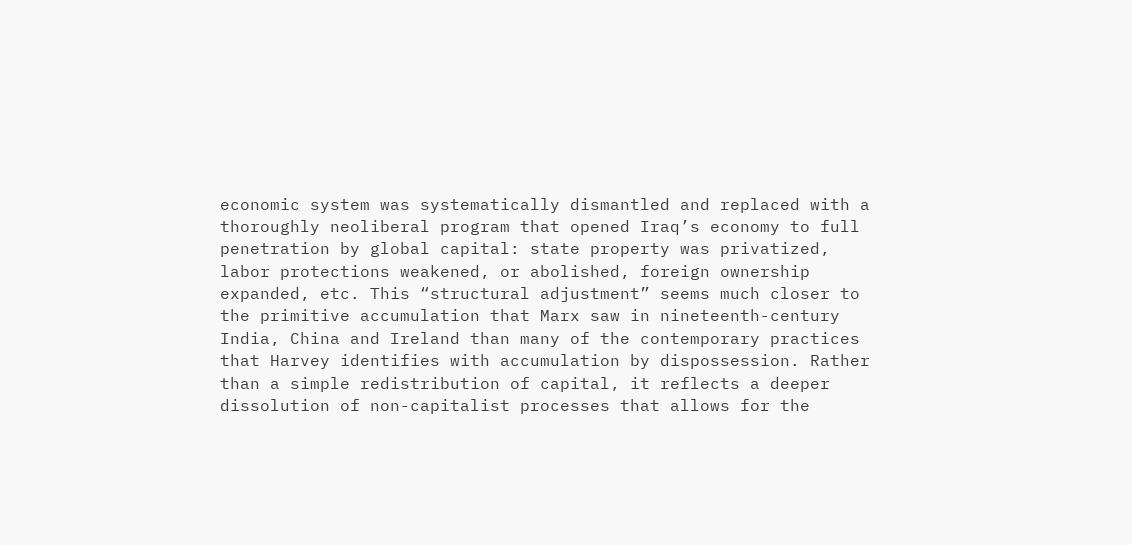economic system was systematically dismantled and replaced with a thoroughly neoliberal program that opened Iraq’s economy to full penetration by global capital: state property was privatized, labor protections weakened, or abolished, foreign ownership expanded, etc. This “structural adjustment” seems much closer to the primitive accumulation that Marx saw in nineteenth-century India, China and Ireland than many of the contemporary practices that Harvey identifies with accumulation by dispossession. Rather than a simple redistribution of capital, it reflects a deeper dissolution of non-capitalist processes that allows for the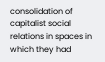consolidation of capitalist social relations in spaces in which they had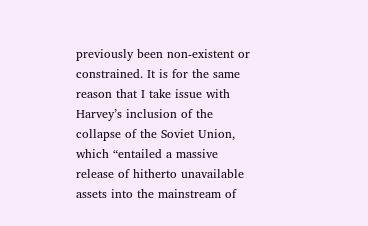previously been non-existent or constrained. It is for the same reason that I take issue with Harvey’s inclusion of the collapse of the Soviet Union, which “entailed a massive release of hitherto unavailable assets into the mainstream of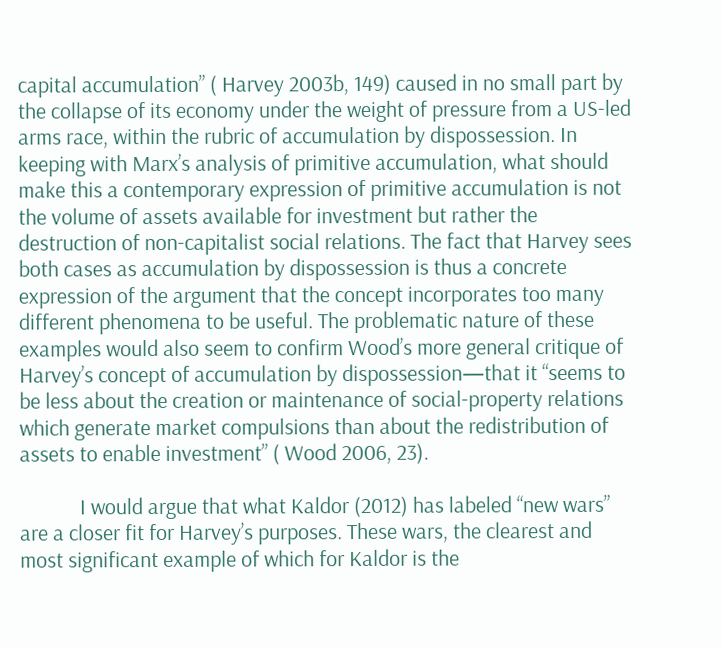capital accumulation” ( Harvey 2003b, 149) caused in no small part by the collapse of its economy under the weight of pressure from a US-led arms race, within the rubric of accumulation by dispossession. In keeping with Marx’s analysis of primitive accumulation, what should make this a contemporary expression of primitive accumulation is not the volume of assets available for investment but rather the destruction of non-capitalist social relations. The fact that Harvey sees both cases as accumulation by dispossession is thus a concrete expression of the argument that the concept incorporates too many different phenomena to be useful. The problematic nature of these examples would also seem to confirm Wood’s more general critique of Harvey’s concept of accumulation by dispossession—that it “seems to be less about the creation or maintenance of social-property relations which generate market compulsions than about the redistribution of assets to enable investment” ( Wood 2006, 23).

            I would argue that what Kaldor (2012) has labeled “new wars” are a closer fit for Harvey’s purposes. These wars, the clearest and most significant example of which for Kaldor is the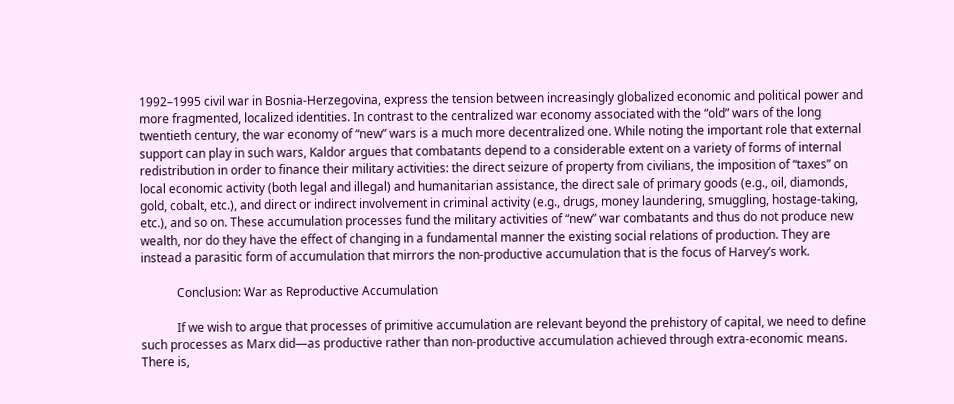1992–1995 civil war in Bosnia-Herzegovina, express the tension between increasingly globalized economic and political power and more fragmented, localized identities. In contrast to the centralized war economy associated with the “old” wars of the long twentieth century, the war economy of “new” wars is a much more decentralized one. While noting the important role that external support can play in such wars, Kaldor argues that combatants depend to a considerable extent on a variety of forms of internal redistribution in order to finance their military activities: the direct seizure of property from civilians, the imposition of “taxes” on local economic activity (both legal and illegal) and humanitarian assistance, the direct sale of primary goods (e.g., oil, diamonds, gold, cobalt, etc.), and direct or indirect involvement in criminal activity (e.g., drugs, money laundering, smuggling, hostage-taking, etc.), and so on. These accumulation processes fund the military activities of “new” war combatants and thus do not produce new wealth, nor do they have the effect of changing in a fundamental manner the existing social relations of production. They are instead a parasitic form of accumulation that mirrors the non-productive accumulation that is the focus of Harvey’s work.

            Conclusion: War as Reproductive Accumulation

            If we wish to argue that processes of primitive accumulation are relevant beyond the prehistory of capital, we need to define such processes as Marx did—as productive rather than non-productive accumulation achieved through extra-economic means. There is,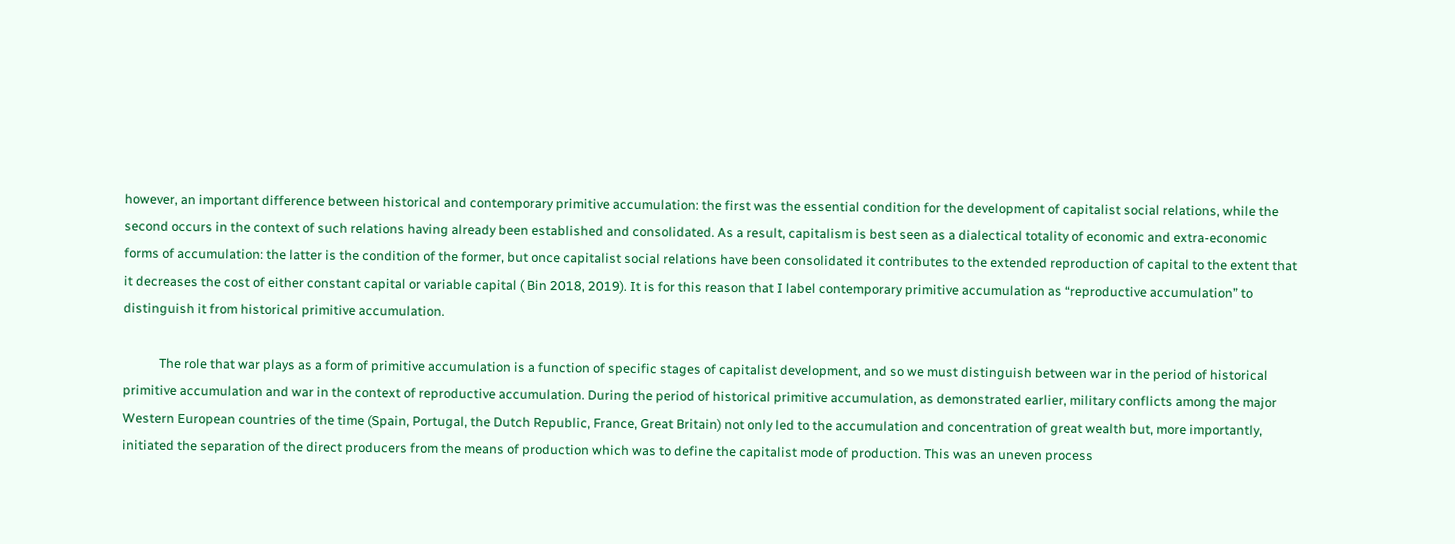however, an important difference between historical and contemporary primitive accumulation: the first was the essential condition for the development of capitalist social relations, while the second occurs in the context of such relations having already been established and consolidated. As a result, capitalism is best seen as a dialectical totality of economic and extra-economic forms of accumulation: the latter is the condition of the former, but once capitalist social relations have been consolidated it contributes to the extended reproduction of capital to the extent that it decreases the cost of either constant capital or variable capital ( Bin 2018, 2019). It is for this reason that I label contemporary primitive accumulation as “reproductive accumulation” to distinguish it from historical primitive accumulation.

            The role that war plays as a form of primitive accumulation is a function of specific stages of capitalist development, and so we must distinguish between war in the period of historical primitive accumulation and war in the context of reproductive accumulation. During the period of historical primitive accumulation, as demonstrated earlier, military conflicts among the major Western European countries of the time (Spain, Portugal, the Dutch Republic, France, Great Britain) not only led to the accumulation and concentration of great wealth but, more importantly, initiated the separation of the direct producers from the means of production which was to define the capitalist mode of production. This was an uneven process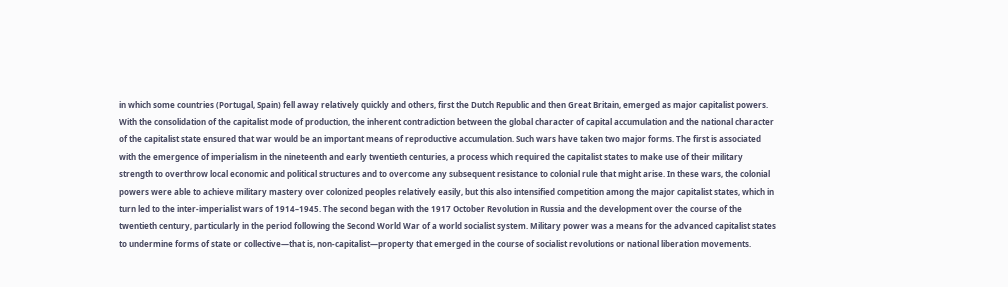in which some countries (Portugal, Spain) fell away relatively quickly and others, first the Dutch Republic and then Great Britain, emerged as major capitalist powers. With the consolidation of the capitalist mode of production, the inherent contradiction between the global character of capital accumulation and the national character of the capitalist state ensured that war would be an important means of reproductive accumulation. Such wars have taken two major forms. The first is associated with the emergence of imperialism in the nineteenth and early twentieth centuries, a process which required the capitalist states to make use of their military strength to overthrow local economic and political structures and to overcome any subsequent resistance to colonial rule that might arise. In these wars, the colonial powers were able to achieve military mastery over colonized peoples relatively easily, but this also intensified competition among the major capitalist states, which in turn led to the inter-imperialist wars of 1914–1945. The second began with the 1917 October Revolution in Russia and the development over the course of the twentieth century, particularly in the period following the Second World War of a world socialist system. Military power was a means for the advanced capitalist states to undermine forms of state or collective—that is, non-capitalist—property that emerged in the course of socialist revolutions or national liberation movements.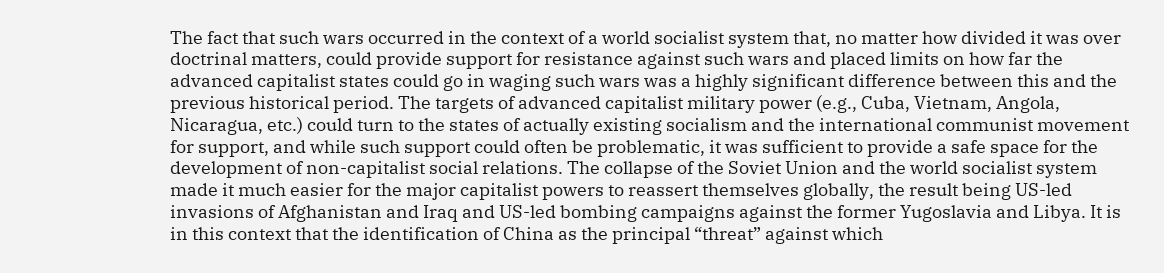The fact that such wars occurred in the context of a world socialist system that, no matter how divided it was over doctrinal matters, could provide support for resistance against such wars and placed limits on how far the advanced capitalist states could go in waging such wars was a highly significant difference between this and the previous historical period. The targets of advanced capitalist military power (e.g., Cuba, Vietnam, Angola, Nicaragua, etc.) could turn to the states of actually existing socialism and the international communist movement for support, and while such support could often be problematic, it was sufficient to provide a safe space for the development of non-capitalist social relations. The collapse of the Soviet Union and the world socialist system made it much easier for the major capitalist powers to reassert themselves globally, the result being US-led invasions of Afghanistan and Iraq and US-led bombing campaigns against the former Yugoslavia and Libya. It is in this context that the identification of China as the principal “threat” against which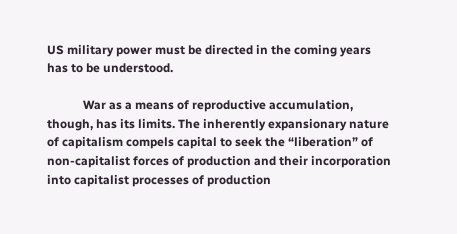US military power must be directed in the coming years has to be understood.

            War as a means of reproductive accumulation, though, has its limits. The inherently expansionary nature of capitalism compels capital to seek the “liberation” of non-capitalist forces of production and their incorporation into capitalist processes of production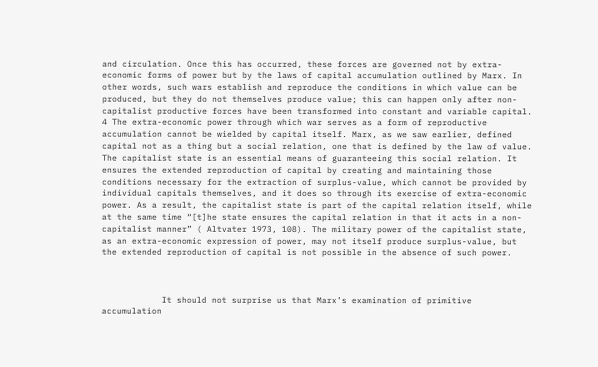and circulation. Once this has occurred, these forces are governed not by extra-economic forms of power but by the laws of capital accumulation outlined by Marx. In other words, such wars establish and reproduce the conditions in which value can be produced, but they do not themselves produce value; this can happen only after non-capitalist productive forces have been transformed into constant and variable capital. 4 The extra-economic power through which war serves as a form of reproductive accumulation cannot be wielded by capital itself. Marx, as we saw earlier, defined capital not as a thing but a social relation, one that is defined by the law of value. The capitalist state is an essential means of guaranteeing this social relation. It ensures the extended reproduction of capital by creating and maintaining those conditions necessary for the extraction of surplus-value, which cannot be provided by individual capitals themselves, and it does so through its exercise of extra-economic power. As a result, the capitalist state is part of the capital relation itself, while at the same time “[t]he state ensures the capital relation in that it acts in a non-capitalist manner” ( Altvater 1973, 108). The military power of the capitalist state, as an extra-economic expression of power, may not itself produce surplus-value, but the extended reproduction of capital is not possible in the absence of such power.



            It should not surprise us that Marx’s examination of primitive accumulation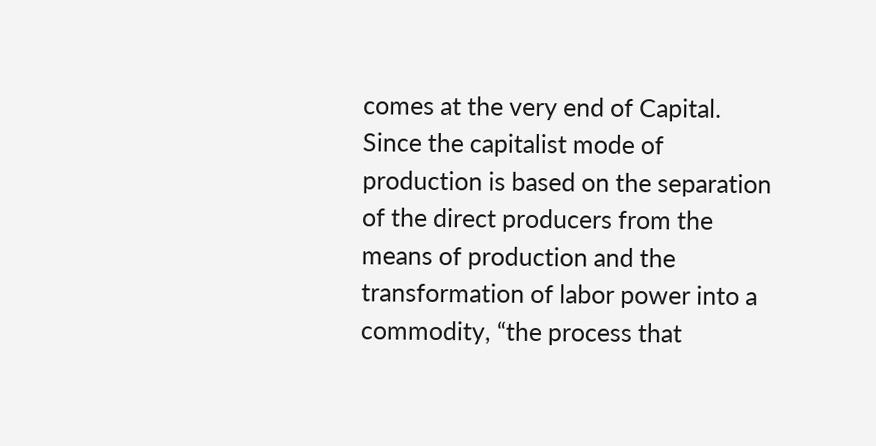comes at the very end of Capital. Since the capitalist mode of production is based on the separation of the direct producers from the means of production and the transformation of labor power into a commodity, “the process that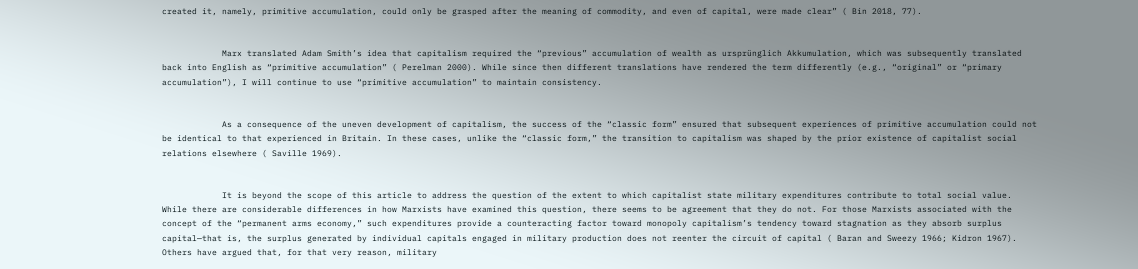created it, namely, primitive accumulation, could only be grasped after the meaning of commodity, and even of capital, were made clear” ( Bin 2018, 77).


            Marx translated Adam Smith’s idea that capitalism required the “previous” accumulation of wealth as ursprünglich Akkumulation, which was subsequently translated back into English as “primitive accumulation” ( Perelman 2000). While since then different translations have rendered the term differently (e.g., “original” or “primary accumulation”), I will continue to use “primitive accumulation” to maintain consistency.


            As a consequence of the uneven development of capitalism, the success of the “classic form” ensured that subsequent experiences of primitive accumulation could not be identical to that experienced in Britain. In these cases, unlike the “classic form,” the transition to capitalism was shaped by the prior existence of capitalist social relations elsewhere ( Saville 1969).


            It is beyond the scope of this article to address the question of the extent to which capitalist state military expenditures contribute to total social value. While there are considerable differences in how Marxists have examined this question, there seems to be agreement that they do not. For those Marxists associated with the concept of the “permanent arms economy,” such expenditures provide a counteracting factor toward monopoly capitalism’s tendency toward stagnation as they absorb surplus capital—that is, the surplus generated by individual capitals engaged in military production does not reenter the circuit of capital ( Baran and Sweezy 1966; Kidron 1967). Others have argued that, for that very reason, military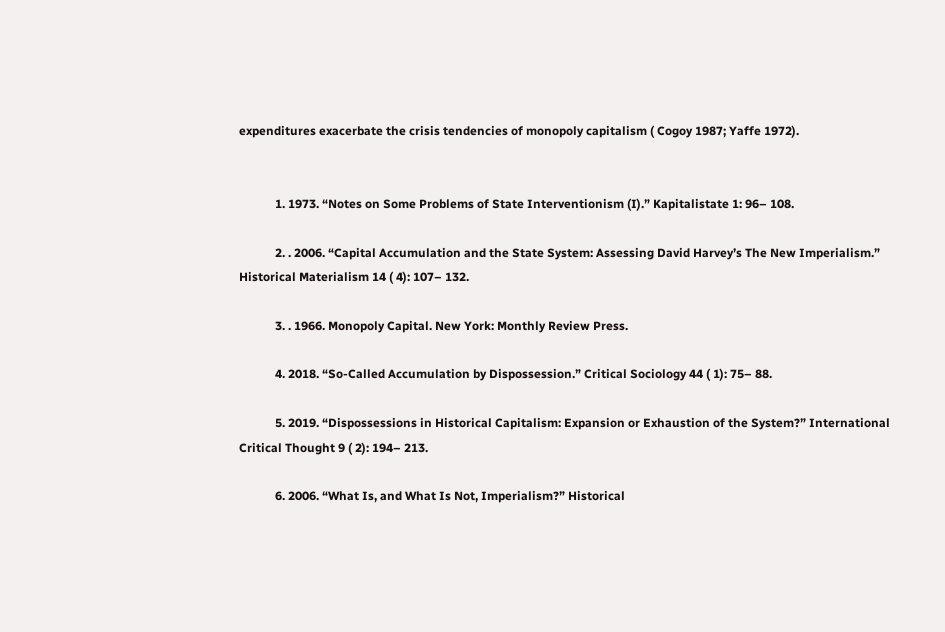expenditures exacerbate the crisis tendencies of monopoly capitalism ( Cogoy 1987; Yaffe 1972).


            1. 1973. “Notes on Some Problems of State Interventionism (I).” Kapitalistate 1: 96– 108.

            2. . 2006. “Capital Accumulation and the State System: Assessing David Harvey’s The New Imperialism.” Historical Materialism 14 ( 4): 107– 132.

            3. . 1966. Monopoly Capital. New York: Monthly Review Press.

            4. 2018. “So-Called Accumulation by Dispossession.” Critical Sociology 44 ( 1): 75– 88.

            5. 2019. “Dispossessions in Historical Capitalism: Expansion or Exhaustion of the System?” International Critical Thought 9 ( 2): 194– 213.

            6. 2006. “What Is, and What Is Not, Imperialism?” Historical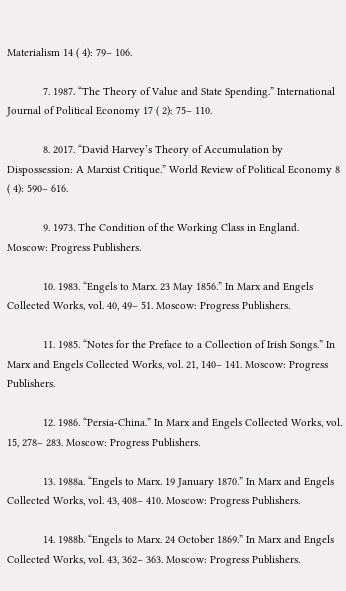Materialism 14 ( 4): 79– 106.

            7. 1987. “The Theory of Value and State Spending.” International Journal of Political Economy 17 ( 2): 75– 110.

            8. 2017. “David Harvey’s Theory of Accumulation by Dispossession: A Marxist Critique.” World Review of Political Economy 8 ( 4): 590– 616.

            9. 1973. The Condition of the Working Class in England. Moscow: Progress Publishers.

            10. 1983. “Engels to Marx. 23 May 1856.” In Marx and Engels Collected Works, vol. 40, 49– 51. Moscow: Progress Publishers.

            11. 1985. “Notes for the Preface to a Collection of Irish Songs.” In Marx and Engels Collected Works, vol. 21, 140– 141. Moscow: Progress Publishers.

            12. 1986. “Persia-China.” In Marx and Engels Collected Works, vol. 15, 278– 283. Moscow: Progress Publishers.

            13. 1988a. “Engels to Marx. 19 January 1870.” In Marx and Engels Collected Works, vol. 43, 408– 410. Moscow: Progress Publishers.

            14. 1988b. “Engels to Marx. 24 October 1869.” In Marx and Engels Collected Works, vol. 43, 362– 363. Moscow: Progress Publishers.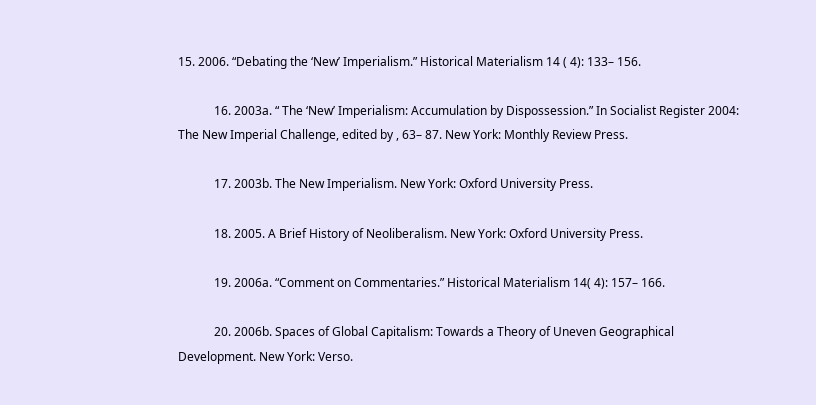15. 2006. “Debating the ‘New’ Imperialism.” Historical Materialism 14 ( 4): 133– 156.

            16. 2003a. “ The ‘New’ Imperialism: Accumulation by Dispossession.” In Socialist Register 2004: The New Imperial Challenge, edited by , 63– 87. New York: Monthly Review Press.

            17. 2003b. The New Imperialism. New York: Oxford University Press.

            18. 2005. A Brief History of Neoliberalism. New York: Oxford University Press.

            19. 2006a. “Comment on Commentaries.” Historical Materialism 14( 4): 157– 166.

            20. 2006b. Spaces of Global Capitalism: Towards a Theory of Uneven Geographical Development. New York: Verso.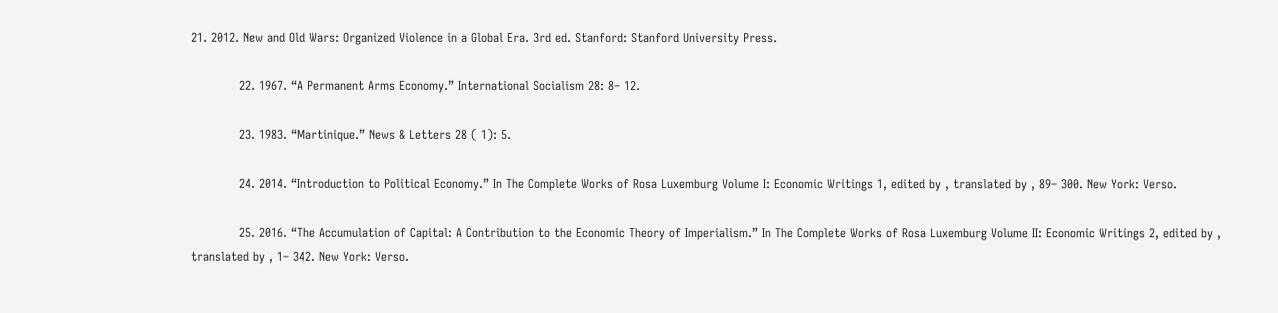21. 2012. New and Old Wars: Organized Violence in a Global Era. 3rd ed. Stanford: Stanford University Press.

            22. 1967. “A Permanent Arms Economy.” International Socialism 28: 8– 12.

            23. 1983. “Martinique.” News & Letters 28 ( 1): 5.

            24. 2014. “Introduction to Political Economy.” In The Complete Works of Rosa Luxemburg Volume I: Economic Writings 1, edited by , translated by , 89– 300. New York: Verso.

            25. 2016. “The Accumulation of Capital: A Contribution to the Economic Theory of Imperialism.” In The Complete Works of Rosa Luxemburg Volume II: Economic Writings 2, edited by , translated by , 1– 342. New York: Verso.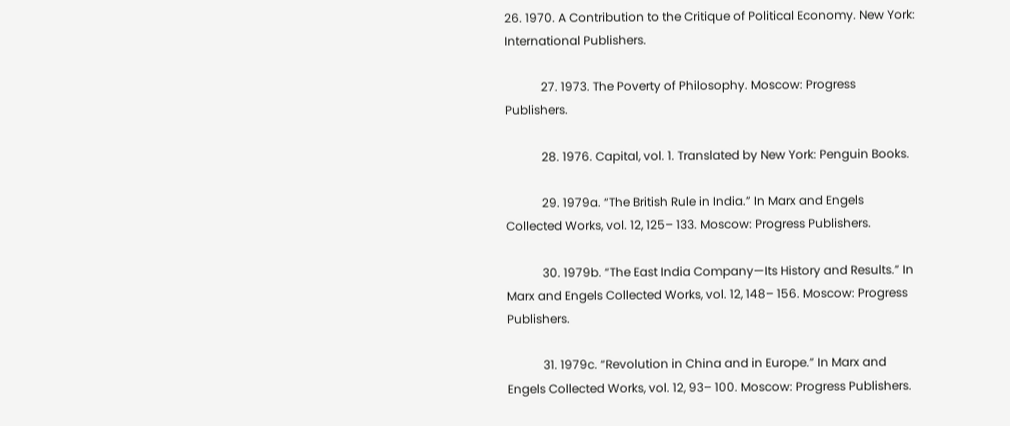26. 1970. A Contribution to the Critique of Political Economy. New York: International Publishers.

            27. 1973. The Poverty of Philosophy. Moscow: Progress Publishers.

            28. 1976. Capital, vol. 1. Translated by New York: Penguin Books.

            29. 1979a. “The British Rule in India.” In Marx and Engels Collected Works, vol. 12, 125– 133. Moscow: Progress Publishers.

            30. 1979b. “The East India Company—Its History and Results.” In Marx and Engels Collected Works, vol. 12, 148– 156. Moscow: Progress Publishers.

            31. 1979c. “Revolution in China and in Europe.” In Marx and Engels Collected Works, vol. 12, 93– 100. Moscow: Progress Publishers.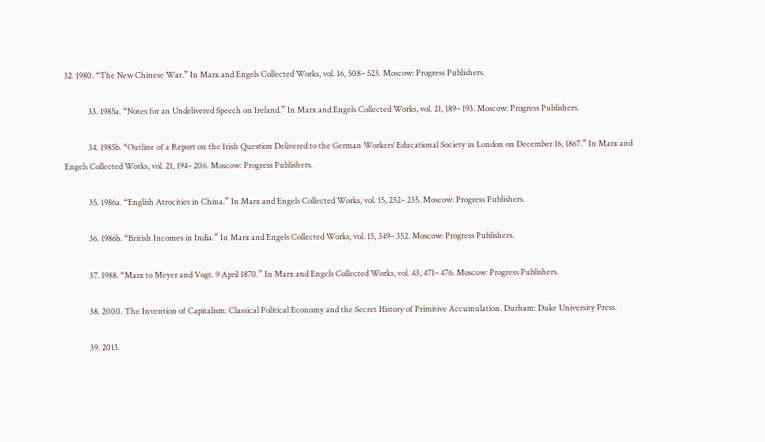32. 1980. “The New Chinese War.” In Marx and Engels Collected Works, vol. 16, 508– 523. Moscow: Progress Publishers.

            33. 1985a. “Notes for an Undelivered Speech on Ireland.” In Marx and Engels Collected Works, vol. 21, 189– 193. Moscow: Progress Publishers.

            34. 1985b. “Outline of a Report on the Irish Question Delivered to the German Workers’ Educational Society in London on December 16, 1867.” In Marx and Engels Collected Works, vol. 21, 194– 206. Moscow: Progress Publishers.

            35. 1986a. “English Atrocities in China.” In Marx and Engels Collected Works, vol. 15, 232– 235. Moscow: Progress Publishers.

            36. 1986b. “British Incomes in India.” In Marx and Engels Collected Works, vol. 15, 349– 352. Moscow: Progress Publishers.

            37. 1988. “Marx to Meyer and Vogt. 9 April 1870.” In Marx and Engels Collected Works, vol. 43, 471– 476. Moscow: Progress Publishers.

            38. 2000. The Invention of Capitalism: Classical Political Economy and the Secret History of Primitive Accumulation. Durham: Duke University Press.

            39. 2013.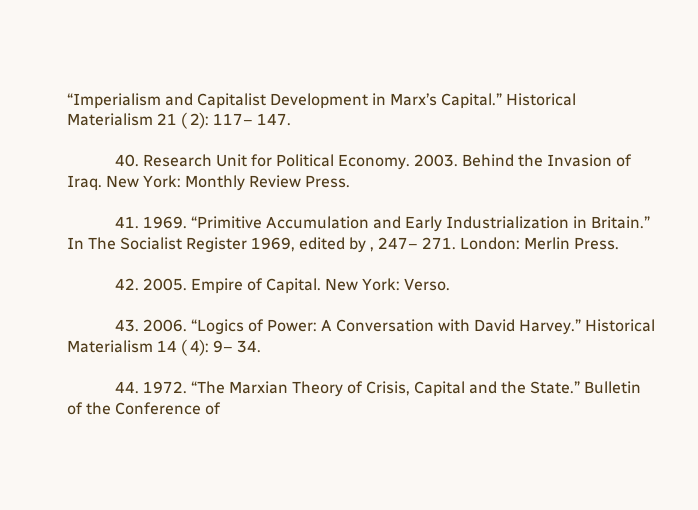“Imperialism and Capitalist Development in Marx’s Capital.” Historical Materialism 21 ( 2): 117– 147.

            40. Research Unit for Political Economy. 2003. Behind the Invasion of Iraq. New York: Monthly Review Press.

            41. 1969. “Primitive Accumulation and Early Industrialization in Britain.” In The Socialist Register 1969, edited by , 247– 271. London: Merlin Press.

            42. 2005. Empire of Capital. New York: Verso.

            43. 2006. “Logics of Power: A Conversation with David Harvey.” Historical Materialism 14 ( 4): 9– 34.

            44. 1972. “The Marxian Theory of Crisis, Capital and the State.” Bulletin of the Conference of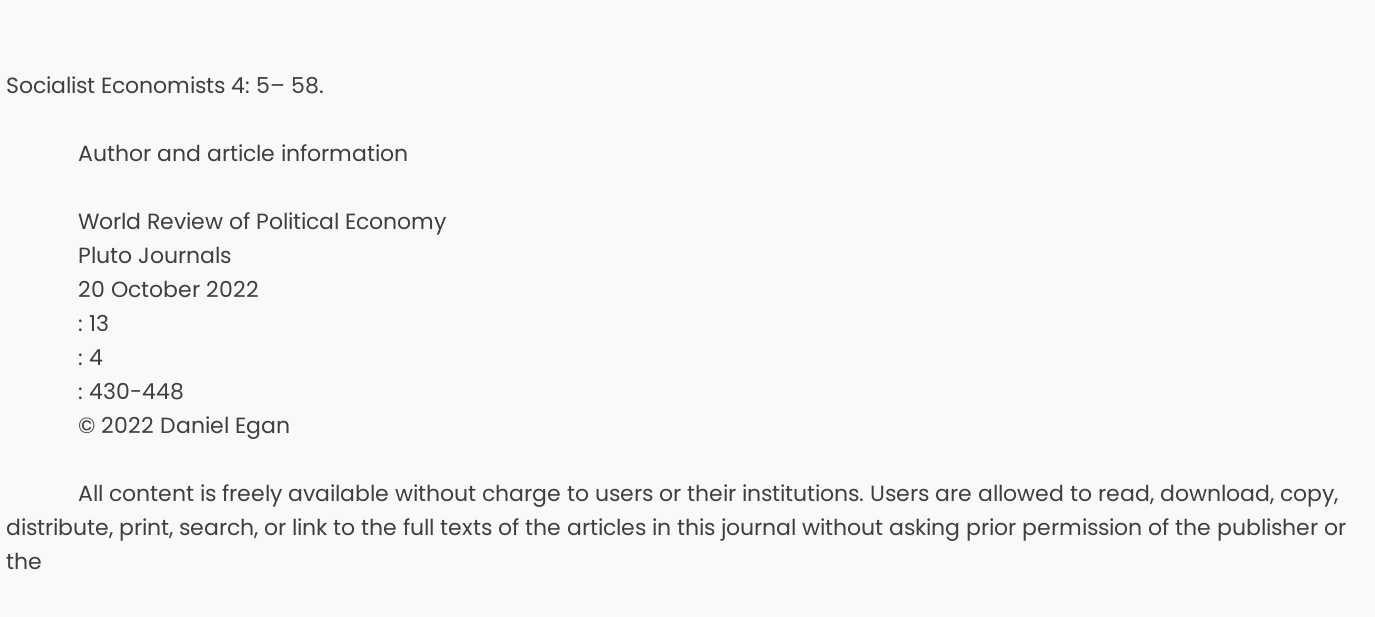Socialist Economists 4: 5– 58.

            Author and article information

            World Review of Political Economy
            Pluto Journals
            20 October 2022
            : 13
            : 4
            : 430-448
            © 2022 Daniel Egan

            All content is freely available without charge to users or their institutions. Users are allowed to read, download, copy, distribute, print, search, or link to the full texts of the articles in this journal without asking prior permission of the publisher or the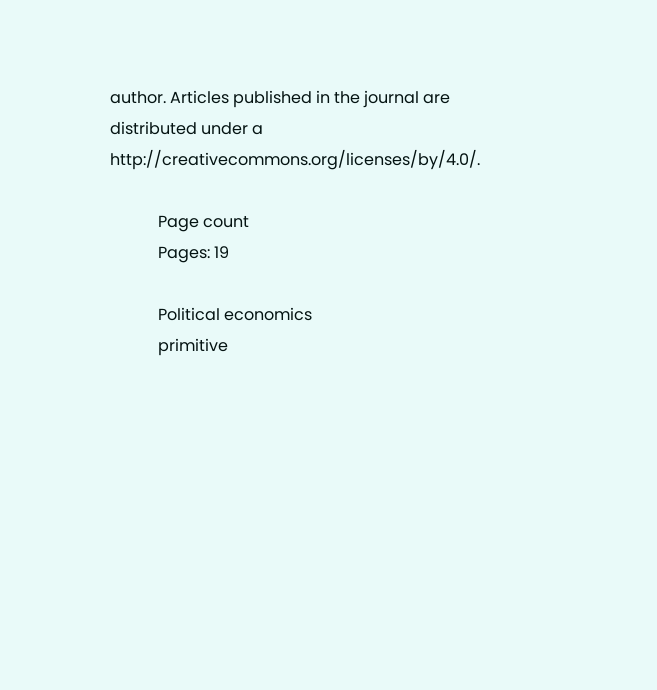author. Articles published in the journal are distributed under a http://creativecommons.org/licenses/by/4.0/.

            Page count
            Pages: 19

            Political economics
            primitive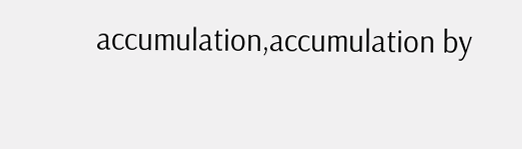accumulation,accumulation by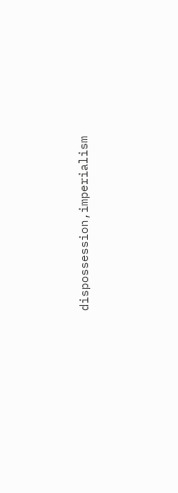dispossession,imperialism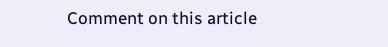Comment on this article